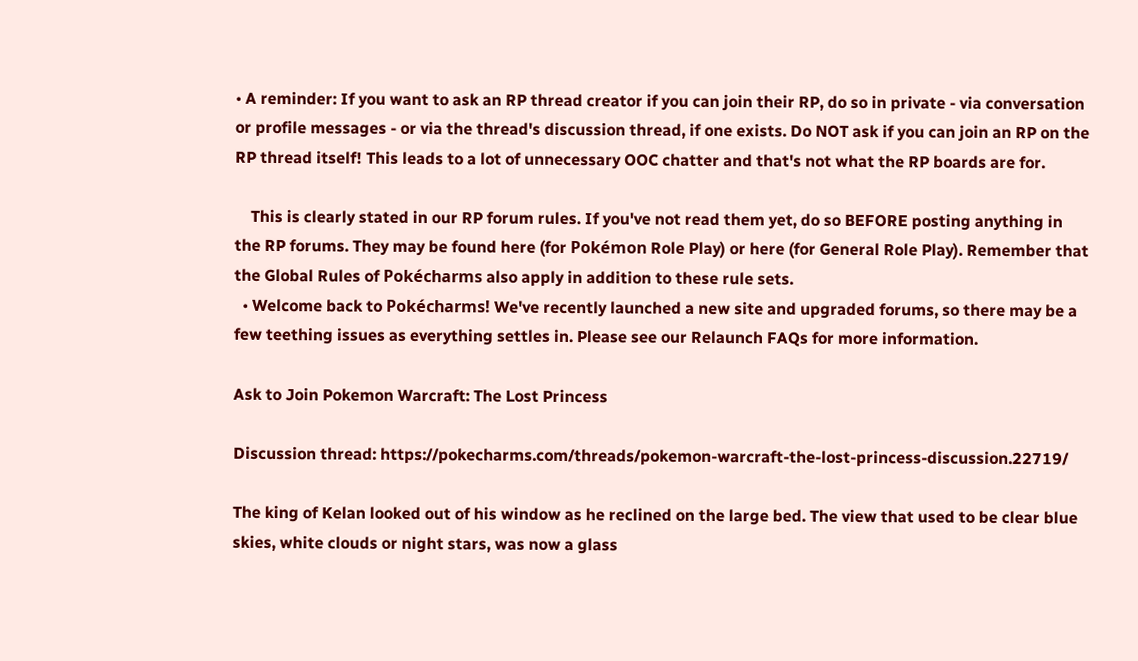• A reminder: If you want to ask an RP thread creator if you can join their RP, do so in private - via conversation or profile messages - or via the thread's discussion thread, if one exists. Do NOT ask if you can join an RP on the RP thread itself! This leads to a lot of unnecessary OOC chatter and that's not what the RP boards are for.

    This is clearly stated in our RP forum rules. If you've not read them yet, do so BEFORE posting anything in the RP forums. They may be found here (for Pokémon Role Play) or here (for General Role Play). Remember that the Global Rules of Pokécharms also apply in addition to these rule sets.
  • Welcome back to Pokécharms! We've recently launched a new site and upgraded forums, so there may be a few teething issues as everything settles in. Please see our Relaunch FAQs for more information.

Ask to Join Pokemon Warcraft: The Lost Princess

Discussion thread: https://pokecharms.com/threads/pokemon-warcraft-the-lost-princess-discussion.22719/

The king of Kelan looked out of his window as he reclined on the large bed. The view that used to be clear blue skies, white clouds or night stars, was now a glass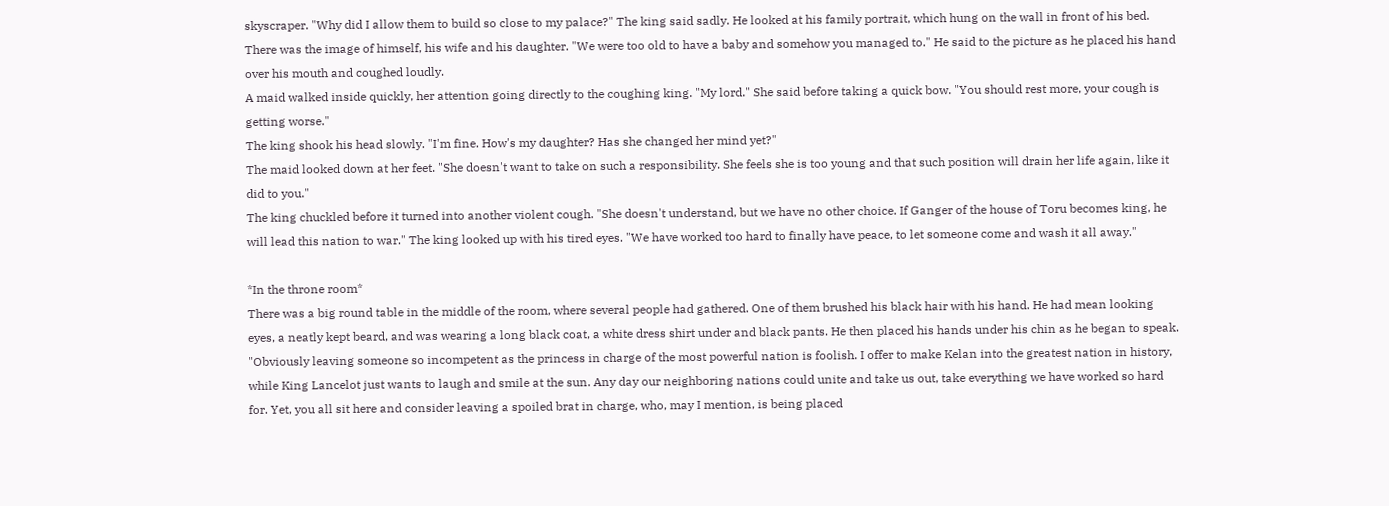skyscraper. "Why did I allow them to build so close to my palace?" The king said sadly. He looked at his family portrait, which hung on the wall in front of his bed. There was the image of himself, his wife and his daughter. "We were too old to have a baby and somehow you managed to." He said to the picture as he placed his hand over his mouth and coughed loudly.
A maid walked inside quickly, her attention going directly to the coughing king. "My lord." She said before taking a quick bow. "You should rest more, your cough is getting worse."
The king shook his head slowly. "I'm fine. How's my daughter? Has she changed her mind yet?"
The maid looked down at her feet. "She doesn't want to take on such a responsibility. She feels she is too young and that such position will drain her life again, like it did to you."
The king chuckled before it turned into another violent cough. "She doesn't understand, but we have no other choice. If Ganger of the house of Toru becomes king, he will lead this nation to war." The king looked up with his tired eyes. "We have worked too hard to finally have peace, to let someone come and wash it all away."

*In the throne room*
There was a big round table in the middle of the room, where several people had gathered. One of them brushed his black hair with his hand. He had mean looking eyes, a neatly kept beard, and was wearing a long black coat, a white dress shirt under and black pants. He then placed his hands under his chin as he began to speak. "Obviously leaving someone so incompetent as the princess in charge of the most powerful nation is foolish. I offer to make Kelan into the greatest nation in history, while King Lancelot just wants to laugh and smile at the sun. Any day our neighboring nations could unite and take us out, take everything we have worked so hard for. Yet, you all sit here and consider leaving a spoiled brat in charge, who, may I mention, is being placed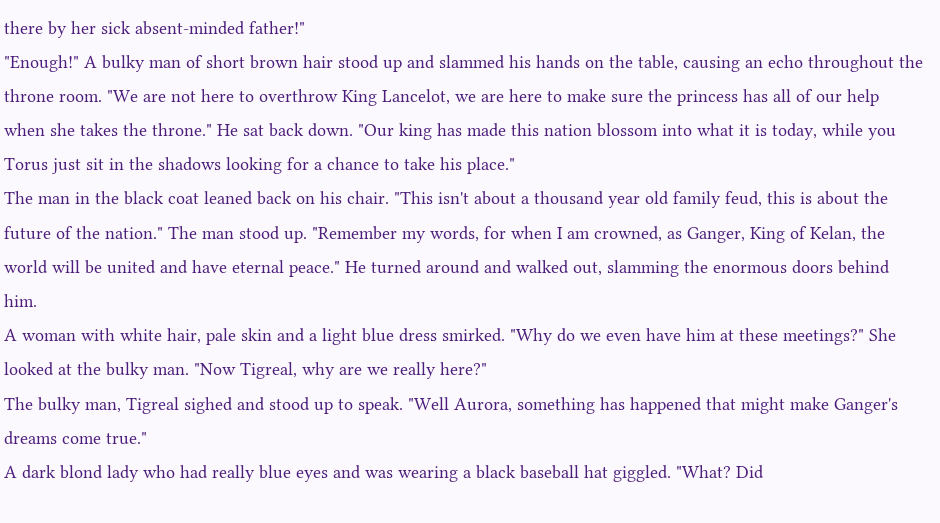there by her sick absent-minded father!"
"Enough!" A bulky man of short brown hair stood up and slammed his hands on the table, causing an echo throughout the throne room. "We are not here to overthrow King Lancelot, we are here to make sure the princess has all of our help when she takes the throne." He sat back down. "Our king has made this nation blossom into what it is today, while you Torus just sit in the shadows looking for a chance to take his place."
The man in the black coat leaned back on his chair. "This isn't about a thousand year old family feud, this is about the future of the nation." The man stood up. "Remember my words, for when I am crowned, as Ganger, King of Kelan, the world will be united and have eternal peace." He turned around and walked out, slamming the enormous doors behind him.
A woman with white hair, pale skin and a light blue dress smirked. "Why do we even have him at these meetings?" She looked at the bulky man. "Now Tigreal, why are we really here?"
The bulky man, Tigreal sighed and stood up to speak. "Well Aurora, something has happened that might make Ganger's dreams come true."
A dark blond lady who had really blue eyes and was wearing a black baseball hat giggled. "What? Did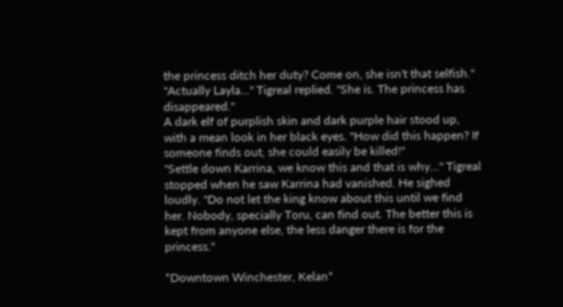the princess ditch her duty? Come on, she isn't that selfish."
"Actually Layla..." Tigreal replied. "She is. The princess has disappeared."
A dark elf of purplish skin and dark purple hair stood up, with a mean look in her black eyes. "How did this happen? If someone finds out, she could easily be killed!"
"Settle down Karrina, we know this and that is why..." Tigreal stopped when he saw Karrina had vanished. He sighed loudly. "Do not let the king know about this until we find her. Nobody, specially Toru, can find out. The better this is kept from anyone else, the less danger there is for the princess."

*Downtown Winchester, Kelan*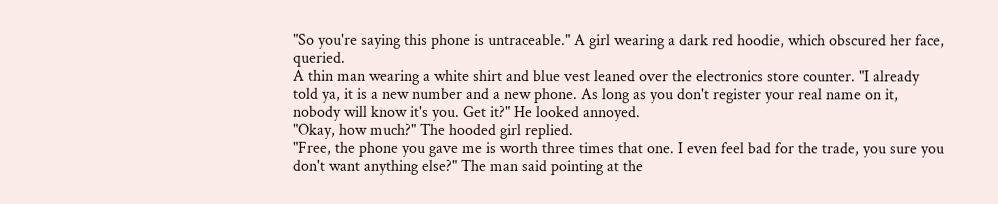"So you're saying this phone is untraceable." A girl wearing a dark red hoodie, which obscured her face, queried.
A thin man wearing a white shirt and blue vest leaned over the electronics store counter. "I already told ya, it is a new number and a new phone. As long as you don't register your real name on it, nobody will know it's you. Get it?" He looked annoyed.
"Okay, how much?" The hooded girl replied.
"Free, the phone you gave me is worth three times that one. I even feel bad for the trade, you sure you don't want anything else?" The man said pointing at the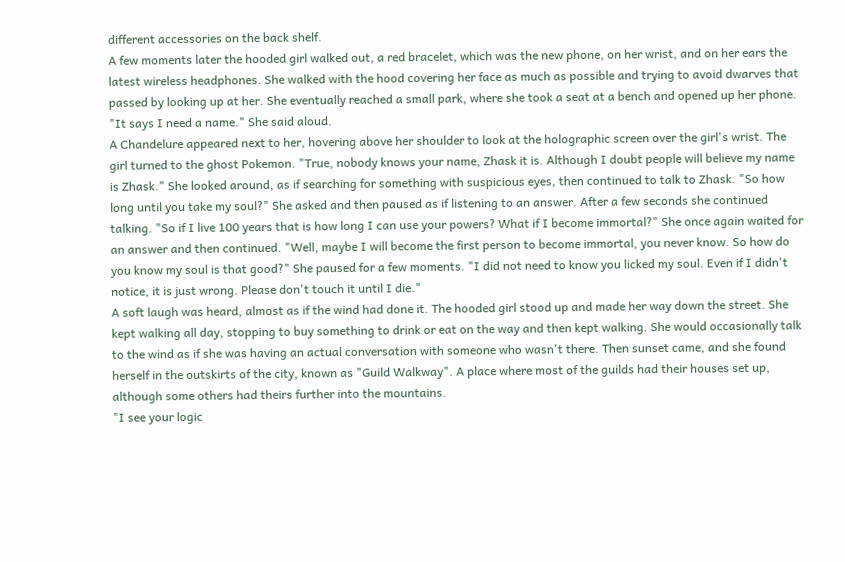different accessories on the back shelf.
A few moments later the hooded girl walked out, a red bracelet, which was the new phone, on her wrist, and on her ears the latest wireless headphones. She walked with the hood covering her face as much as possible and trying to avoid dwarves that passed by looking up at her. She eventually reached a small park, where she took a seat at a bench and opened up her phone. "It says I need a name." She said aloud.
A Chandelure appeared next to her, hovering above her shoulder to look at the holographic screen over the girl's wrist. The girl turned to the ghost Pokemon. "True, nobody knows your name, Zhask it is. Although I doubt people will believe my name is Zhask." She looked around, as if searching for something with suspicious eyes, then continued to talk to Zhask. "So how long until you take my soul?" She asked and then paused as if listening to an answer. After a few seconds she continued talking. "So if I live 100 years that is how long I can use your powers? What if I become immortal?" She once again waited for an answer and then continued. "Well, maybe I will become the first person to become immortal, you never know. So how do you know my soul is that good?" She paused for a few moments. "I did not need to know you licked my soul. Even if I didn't notice, it is just wrong. Please don't touch it until I die."
A soft laugh was heard, almost as if the wind had done it. The hooded girl stood up and made her way down the street. She kept walking all day, stopping to buy something to drink or eat on the way and then kept walking. She would occasionally talk to the wind as if she was having an actual conversation with someone who wasn't there. Then sunset came, and she found herself in the outskirts of the city, known as "Guild Walkway". A place where most of the guilds had their houses set up, although some others had theirs further into the mountains.
"I see your logic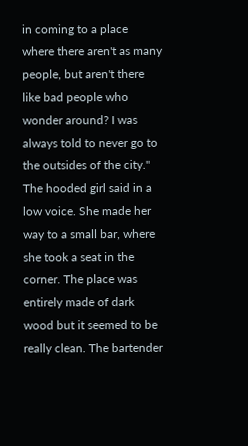in coming to a place where there aren't as many people, but aren't there like bad people who wonder around? I was always told to never go to the outsides of the city." The hooded girl said in a low voice. She made her way to a small bar, where she took a seat in the corner. The place was entirely made of dark wood but it seemed to be really clean. The bartender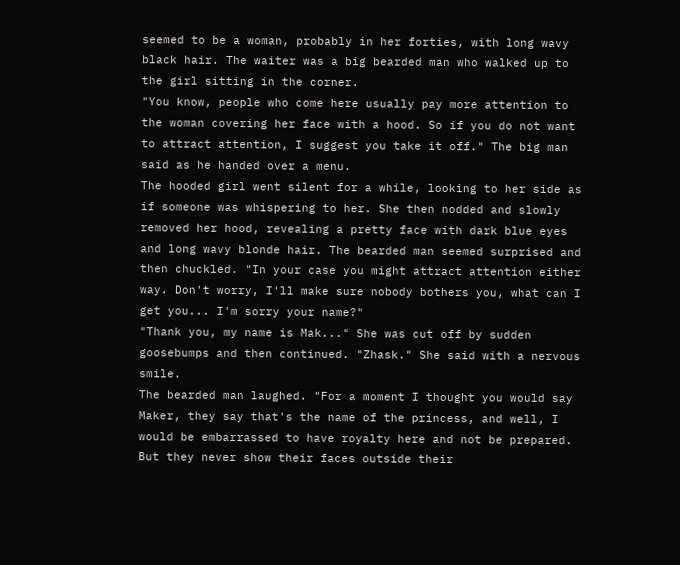seemed to be a woman, probably in her forties, with long wavy black hair. The waiter was a big bearded man who walked up to the girl sitting in the corner.
"You know, people who come here usually pay more attention to the woman covering her face with a hood. So if you do not want to attract attention, I suggest you take it off." The big man said as he handed over a menu.
The hooded girl went silent for a while, looking to her side as if someone was whispering to her. She then nodded and slowly removed her hood, revealing a pretty face with dark blue eyes and long wavy blonde hair. The bearded man seemed surprised and then chuckled. "In your case you might attract attention either way. Don't worry, I'll make sure nobody bothers you, what can I get you... I'm sorry your name?"
"Thank you, my name is Mak..." She was cut off by sudden goosebumps and then continued. "Zhask." She said with a nervous smile.
The bearded man laughed. "For a moment I thought you would say Maker, they say that's the name of the princess, and well, I would be embarrassed to have royalty here and not be prepared. But they never show their faces outside their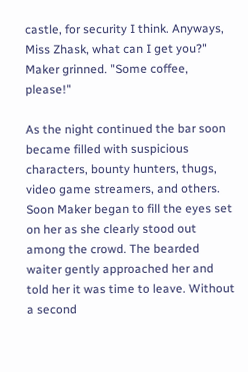castle, for security I think. Anyways, Miss Zhask, what can I get you?"
Maker grinned. "Some coffee, please!"

As the night continued the bar soon became filled with suspicious characters, bounty hunters, thugs, video game streamers, and others. Soon Maker began to fill the eyes set on her as she clearly stood out among the crowd. The bearded waiter gently approached her and told her it was time to leave. Without a second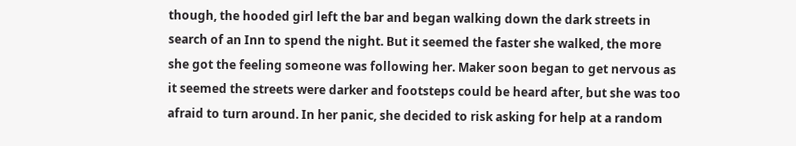though, the hooded girl left the bar and began walking down the dark streets in search of an Inn to spend the night. But it seemed the faster she walked, the more she got the feeling someone was following her. Maker soon began to get nervous as it seemed the streets were darker and footsteps could be heard after, but she was too afraid to turn around. In her panic, she decided to risk asking for help at a random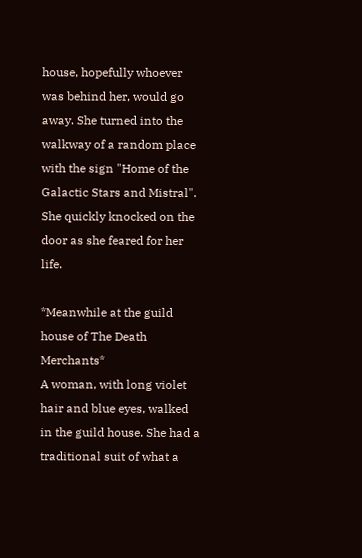house, hopefully whoever was behind her, would go away. She turned into the walkway of a random place with the sign "Home of the Galactic Stars and Mistral". She quickly knocked on the door as she feared for her life.

*Meanwhile at the guild house of The Death Merchants*
A woman, with long violet hair and blue eyes, walked in the guild house. She had a traditional suit of what a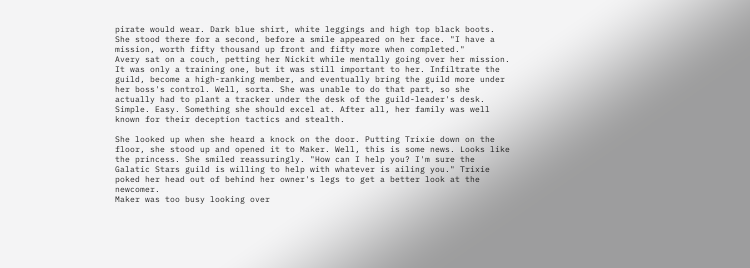pirate would wear. Dark blue shirt, white leggings and high top black boots. She stood there for a second, before a smile appeared on her face. "I have a mission, worth fifty thousand up front and fifty more when completed."
Avery sat on a couch, petting her Nickit while mentally going over her mission. It was only a training one, but it was still important to her. Infiltrate the guild, become a high-ranking member, and eventually bring the guild more under her boss's control. Well, sorta. She was unable to do that part, so she actually had to plant a tracker under the desk of the guild-leader's desk. Simple. Easy. Something she should excel at. After all, her family was well known for their deception tactics and stealth.

She looked up when she heard a knock on the door. Putting Trixie down on the floor, she stood up and opened it to Maker. Well, this is some news. Looks like the princess. She smiled reassuringly. "How can I help you? I'm sure the Galatic Stars guild is willing to help with whatever is ailing you." Trixie poked her head out of behind her owner's legs to get a better look at the newcomer.
Maker was too busy looking over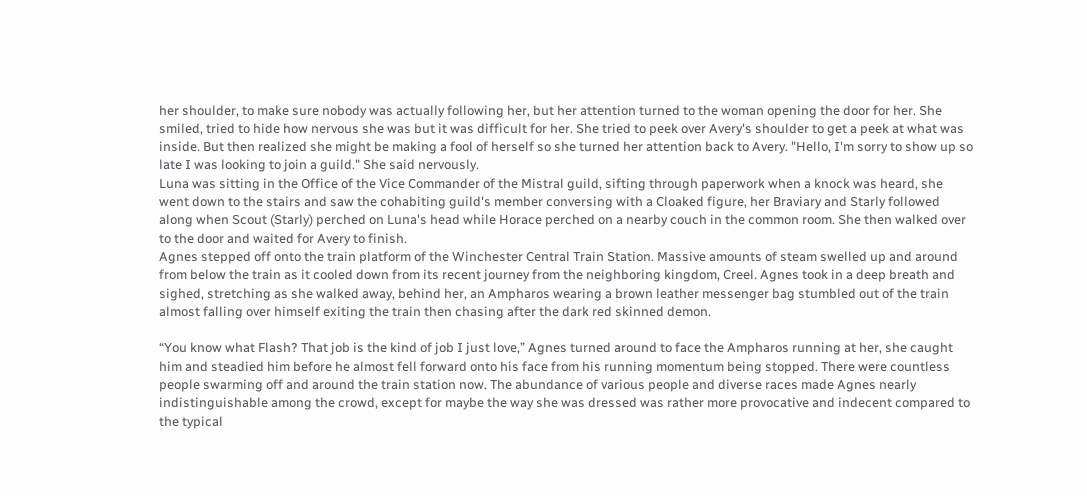her shoulder, to make sure nobody was actually following her, but her attention turned to the woman opening the door for her. She smiled, tried to hide how nervous she was but it was difficult for her. She tried to peek over Avery's shoulder to get a peek at what was inside. But then realized she might be making a fool of herself so she turned her attention back to Avery. "Hello, I'm sorry to show up so late I was looking to join a guild." She said nervously.
Luna was sitting in the Office of the Vice Commander of the Mistral guild, sifting through paperwork when a knock was heard, she went down to the stairs and saw the cohabiting guild's member conversing with a Cloaked figure, her Braviary and Starly followed along when Scout (Starly) perched on Luna's head while Horace perched on a nearby couch in the common room. She then walked over to the door and waited for Avery to finish.
Agnes stepped off onto the train platform of the Winchester Central Train Station. Massive amounts of steam swelled up and around from below the train as it cooled down from its recent journey from the neighboring kingdom, Creel. Agnes took in a deep breath and sighed, stretching as she walked away, behind her, an Ampharos wearing a brown leather messenger bag stumbled out of the train almost falling over himself exiting the train then chasing after the dark red skinned demon.

“You know what Flash? That job is the kind of job I just love,” Agnes turned around to face the Ampharos running at her, she caught him and steadied him before he almost fell forward onto his face from his running momentum being stopped. There were countless people swarming off and around the train station now. The abundance of various people and diverse races made Agnes nearly indistinguishable among the crowd, except for maybe the way she was dressed was rather more provocative and indecent compared to the typical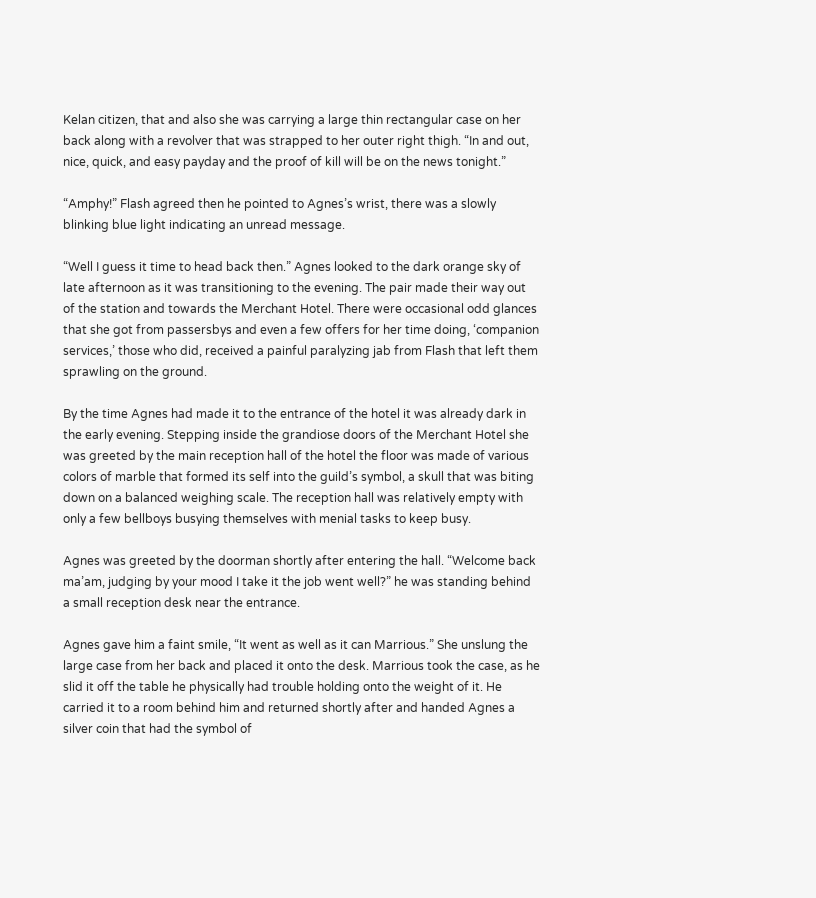Kelan citizen, that and also she was carrying a large thin rectangular case on her back along with a revolver that was strapped to her outer right thigh. “In and out, nice, quick, and easy payday and the proof of kill will be on the news tonight.”

“Amphy!” Flash agreed then he pointed to Agnes’s wrist, there was a slowly blinking blue light indicating an unread message.

“Well I guess it time to head back then.” Agnes looked to the dark orange sky of late afternoon as it was transitioning to the evening. The pair made their way out of the station and towards the Merchant Hotel. There were occasional odd glances that she got from passersbys and even a few offers for her time doing, ‘companion services,’ those who did, received a painful paralyzing jab from Flash that left them sprawling on the ground.

By the time Agnes had made it to the entrance of the hotel it was already dark in the early evening. Stepping inside the grandiose doors of the Merchant Hotel she was greeted by the main reception hall of the hotel the floor was made of various colors of marble that formed its self into the guild’s symbol, a skull that was biting down on a balanced weighing scale. The reception hall was relatively empty with only a few bellboys busying themselves with menial tasks to keep busy.

Agnes was greeted by the doorman shortly after entering the hall. “Welcome back ma’am, judging by your mood I take it the job went well?” he was standing behind a small reception desk near the entrance.

Agnes gave him a faint smile, “It went as well as it can Marrious.” She unslung the large case from her back and placed it onto the desk. Marrious took the case, as he slid it off the table he physically had trouble holding onto the weight of it. He carried it to a room behind him and returned shortly after and handed Agnes a silver coin that had the symbol of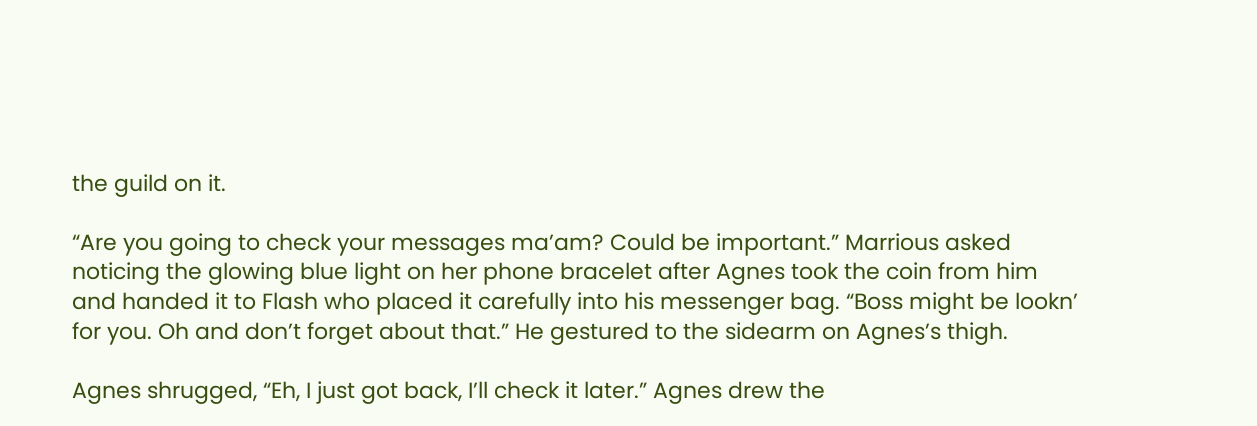the guild on it.

“Are you going to check your messages ma’am? Could be important.” Marrious asked noticing the glowing blue light on her phone bracelet after Agnes took the coin from him and handed it to Flash who placed it carefully into his messenger bag. “Boss might be lookn’ for you. Oh and don’t forget about that.” He gestured to the sidearm on Agnes’s thigh.

Agnes shrugged, “Eh, I just got back, I’ll check it later.” Agnes drew the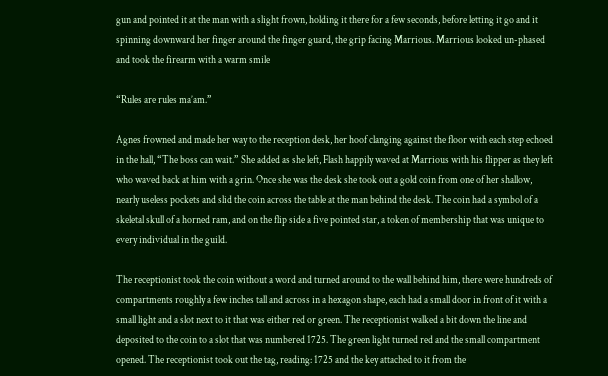gun and pointed it at the man with a slight frown, holding it there for a few seconds, before letting it go and it spinning downward her finger around the finger guard, the grip facing Marrious. Marrious looked un-phased and took the firearm with a warm smile

“Rules are rules ma’am.”

Agnes frowned and made her way to the reception desk, her hoof clanging against the floor with each step echoed in the hall, “The boss can wait.” She added as she left, Flash happily waved at Marrious with his flipper as they left who waved back at him with a grin. Once she was the desk she took out a gold coin from one of her shallow, nearly useless pockets and slid the coin across the table at the man behind the desk. The coin had a symbol of a skeletal skull of a horned ram, and on the flip side a five pointed star, a token of membership that was unique to every individual in the guild.

The receptionist took the coin without a word and turned around to the wall behind him, there were hundreds of compartments roughly a few inches tall and across in a hexagon shape, each had a small door in front of it with a small light and a slot next to it that was either red or green. The receptionist walked a bit down the line and deposited to the coin to a slot that was numbered 1725. The green light turned red and the small compartment opened. The receptionist took out the tag, reading: 1725 and the key attached to it from the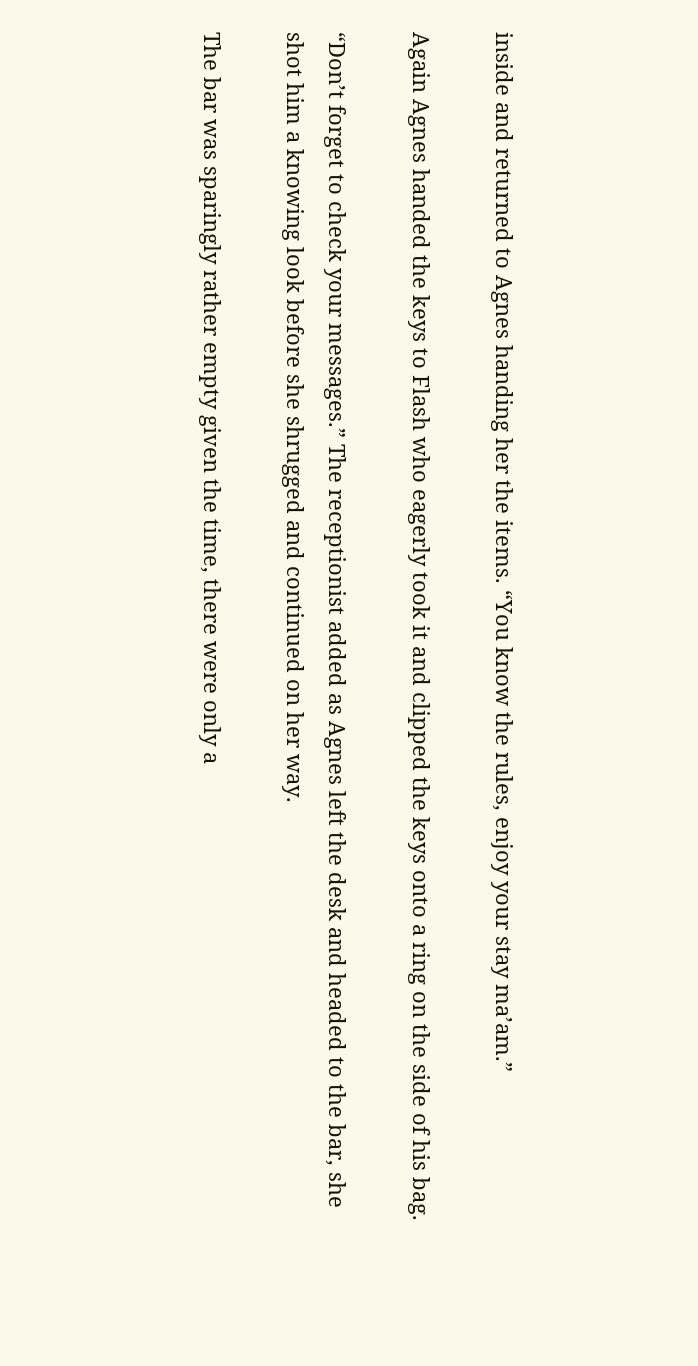inside and returned to Agnes handing her the items. “You know the rules, enjoy your stay ma’am.”

Again Agnes handed the keys to Flash who eagerly took it and clipped the keys onto a ring on the side of his bag.

“Don’t forget to check your messages.” The receptionist added as Agnes left the desk and headed to the bar, she shot him a knowing look before she shrugged and continued on her way.

The bar was sparingly rather empty given the time, there were only a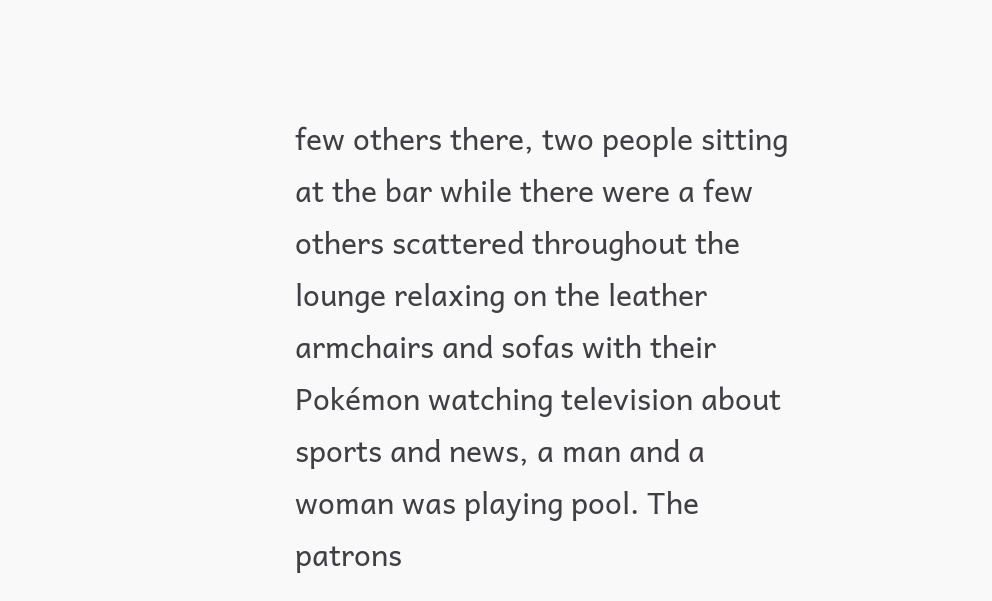few others there, two people sitting at the bar while there were a few others scattered throughout the lounge relaxing on the leather armchairs and sofas with their Pokémon watching television about sports and news, a man and a woman was playing pool. The patrons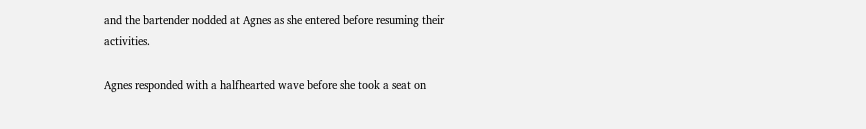and the bartender nodded at Agnes as she entered before resuming their activities.

Agnes responded with a halfhearted wave before she took a seat on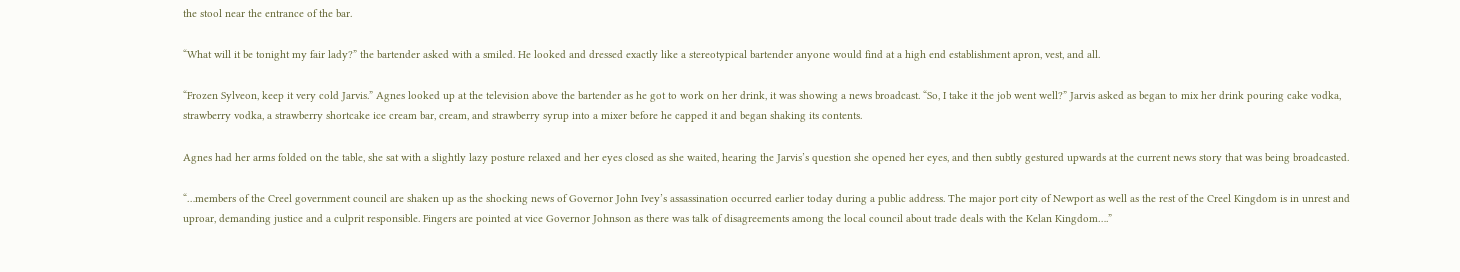the stool near the entrance of the bar.

“What will it be tonight my fair lady?” the bartender asked with a smiled. He looked and dressed exactly like a stereotypical bartender anyone would find at a high end establishment apron, vest, and all.

“Frozen Sylveon, keep it very cold Jarvis.” Agnes looked up at the television above the bartender as he got to work on her drink, it was showing a news broadcast. “So, I take it the job went well?” Jarvis asked as began to mix her drink pouring cake vodka, strawberry vodka, a strawberry shortcake ice cream bar, cream, and strawberry syrup into a mixer before he capped it and began shaking its contents.

Agnes had her arms folded on the table, she sat with a slightly lazy posture relaxed and her eyes closed as she waited, hearing the Jarvis’s question she opened her eyes, and then subtly gestured upwards at the current news story that was being broadcasted.

“…members of the Creel government council are shaken up as the shocking news of Governor John Ivey’s assassination occurred earlier today during a public address. The major port city of Newport as well as the rest of the Creel Kingdom is in unrest and uproar, demanding justice and a culprit responsible. Fingers are pointed at vice Governor Johnson as there was talk of disagreements among the local council about trade deals with the Kelan Kingdom….”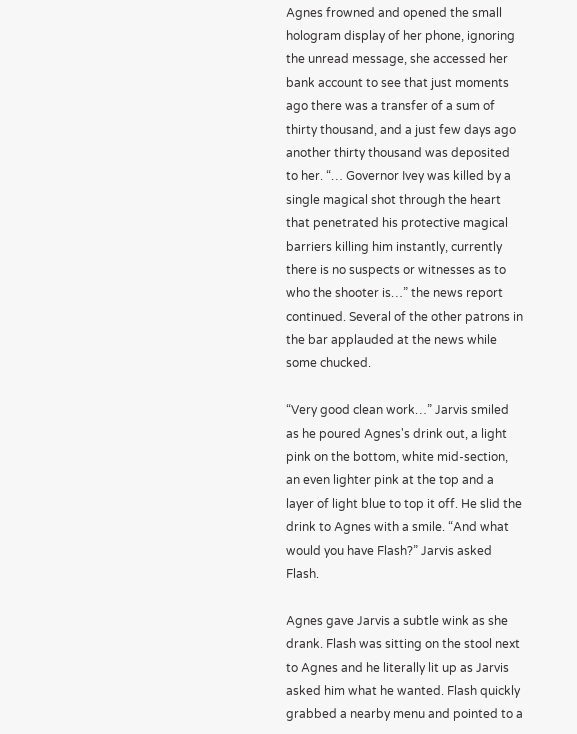Agnes frowned and opened the small hologram display of her phone, ignoring the unread message, she accessed her bank account to see that just moments ago there was a transfer of a sum of thirty thousand, and a just few days ago another thirty thousand was deposited to her. “… Governor Ivey was killed by a single magical shot through the heart that penetrated his protective magical barriers killing him instantly, currently there is no suspects or witnesses as to who the shooter is…” the news report continued. Several of the other patrons in the bar applauded at the news while some chucked.

“Very good clean work…” Jarvis smiled as he poured Agnes's drink out, a light pink on the bottom, white mid-section, an even lighter pink at the top and a layer of light blue to top it off. He slid the drink to Agnes with a smile. “And what would you have Flash?” Jarvis asked Flash.

Agnes gave Jarvis a subtle wink as she drank. Flash was sitting on the stool next to Agnes and he literally lit up as Jarvis asked him what he wanted. Flash quickly grabbed a nearby menu and pointed to a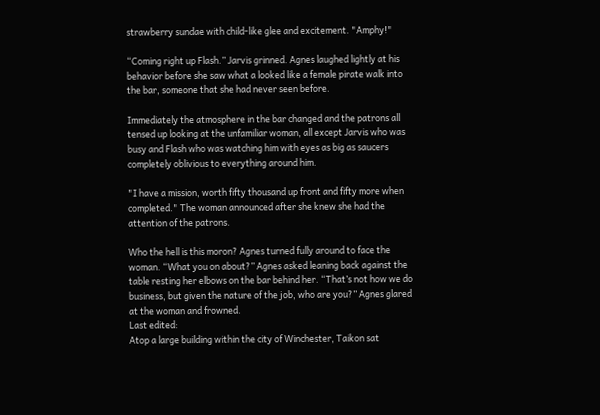strawberry sundae with child-like glee and excitement. "Amphy!"

“Coming right up Flash.” Jarvis grinned. Agnes laughed lightly at his behavior before she saw what a looked like a female pirate walk into the bar, someone that she had never seen before.

Immediately the atmosphere in the bar changed and the patrons all tensed up looking at the unfamiliar woman, all except Jarvis who was busy and Flash who was watching him with eyes as big as saucers completely oblivious to everything around him.

"I have a mission, worth fifty thousand up front and fifty more when completed." The woman announced after she knew she had the attention of the patrons.

Who the hell is this moron? Agnes turned fully around to face the woman. “What you on about?” Agnes asked leaning back against the table resting her elbows on the bar behind her. “That’s not how we do business, but given the nature of the job, who are you?” Agnes glared at the woman and frowned.
Last edited:
Atop a large building within the city of Winchester, Taikon sat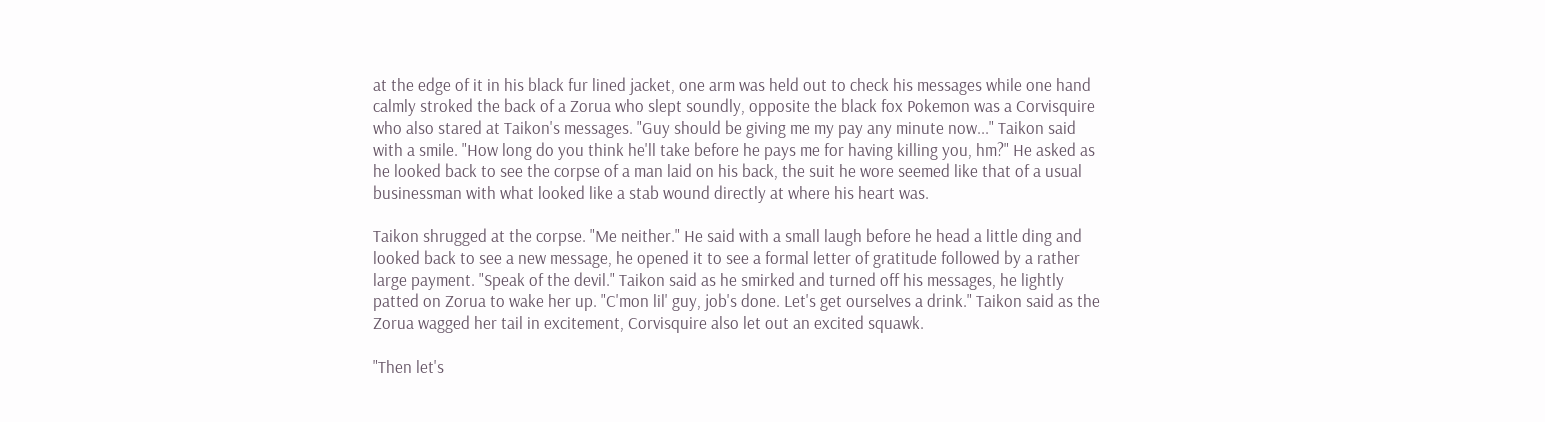at the edge of it in his black fur lined jacket, one arm was held out to check his messages while one hand calmly stroked the back of a Zorua who slept soundly, opposite the black fox Pokemon was a Corvisquire who also stared at Taikon's messages. "Guy should be giving me my pay any minute now..." Taikon said with a smile. "How long do you think he'll take before he pays me for having killing you, hm?" He asked as he looked back to see the corpse of a man laid on his back, the suit he wore seemed like that of a usual businessman with what looked like a stab wound directly at where his heart was.

Taikon shrugged at the corpse. "Me neither." He said with a small laugh before he head a little ding and looked back to see a new message, he opened it to see a formal letter of gratitude followed by a rather large payment. "Speak of the devil." Taikon said as he smirked and turned off his messages, he lightly patted on Zorua to wake her up. "C'mon lil' guy, job's done. Let's get ourselves a drink." Taikon said as the Zorua wagged her tail in excitement, Corvisquire also let out an excited squawk.

"Then let's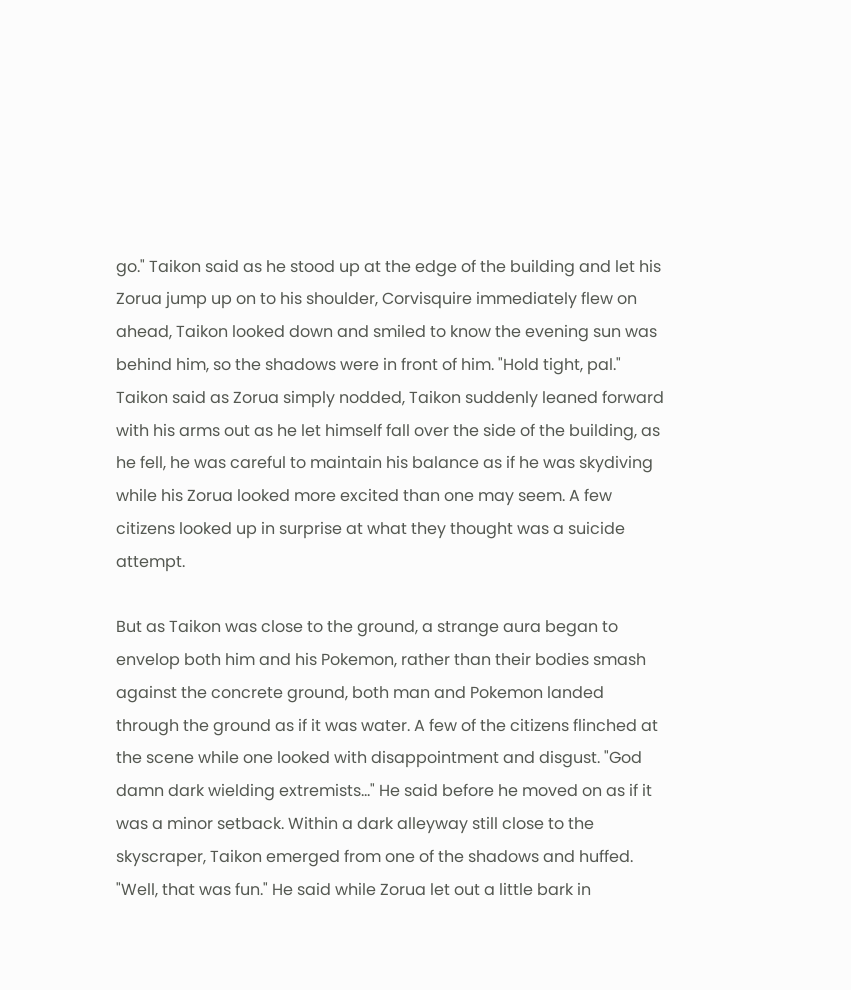go." Taikon said as he stood up at the edge of the building and let his Zorua jump up on to his shoulder, Corvisquire immediately flew on ahead, Taikon looked down and smiled to know the evening sun was behind him, so the shadows were in front of him. "Hold tight, pal." Taikon said as Zorua simply nodded, Taikon suddenly leaned forward with his arms out as he let himself fall over the side of the building, as he fell, he was careful to maintain his balance as if he was skydiving while his Zorua looked more excited than one may seem. A few citizens looked up in surprise at what they thought was a suicide attempt.

But as Taikon was close to the ground, a strange aura began to envelop both him and his Pokemon, rather than their bodies smash against the concrete ground, both man and Pokemon landed through the ground as if it was water. A few of the citizens flinched at the scene while one looked with disappointment and disgust. "God damn dark wielding extremists..." He said before he moved on as if it was a minor setback. Within a dark alleyway still close to the skyscraper, Taikon emerged from one of the shadows and huffed. "Well, that was fun." He said while Zorua let out a little bark in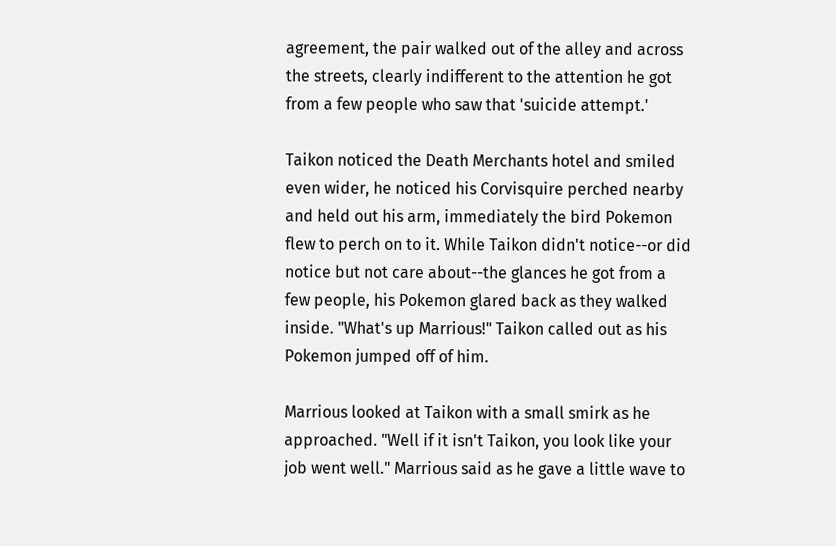agreement, the pair walked out of the alley and across the streets, clearly indifferent to the attention he got from a few people who saw that 'suicide attempt.'

Taikon noticed the Death Merchants hotel and smiled even wider, he noticed his Corvisquire perched nearby and held out his arm, immediately the bird Pokemon flew to perch on to it. While Taikon didn't notice--or did notice but not care about--the glances he got from a few people, his Pokemon glared back as they walked inside. "What's up Marrious!" Taikon called out as his Pokemon jumped off of him.

Marrious looked at Taikon with a small smirk as he approached. "Well if it isn't Taikon, you look like your job went well." Marrious said as he gave a little wave to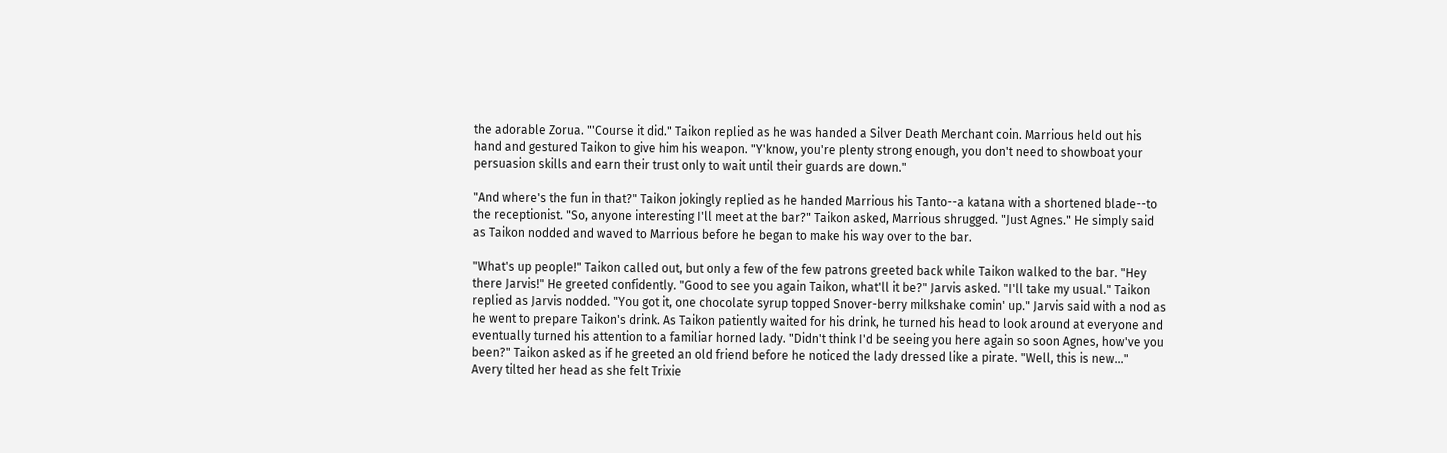the adorable Zorua. "'Course it did." Taikon replied as he was handed a Silver Death Merchant coin. Marrious held out his hand and gestured Taikon to give him his weapon. "Y'know, you're plenty strong enough, you don't need to showboat your persuasion skills and earn their trust only to wait until their guards are down."

"And where's the fun in that?" Taikon jokingly replied as he handed Marrious his Tanto--a katana with a shortened blade--to the receptionist. "So, anyone interesting I'll meet at the bar?" Taikon asked, Marrious shrugged. "Just Agnes." He simply said as Taikon nodded and waved to Marrious before he began to make his way over to the bar.

"What's up people!" Taikon called out, but only a few of the few patrons greeted back while Taikon walked to the bar. "Hey there Jarvis!" He greeted confidently. "Good to see you again Taikon, what'll it be?" Jarvis asked. "I'll take my usual." Taikon replied as Jarvis nodded. "You got it, one chocolate syrup topped Snover-berry milkshake comin' up." Jarvis said with a nod as he went to prepare Taikon's drink. As Taikon patiently waited for his drink, he turned his head to look around at everyone and eventually turned his attention to a familiar horned lady. "Didn't think I'd be seeing you here again so soon Agnes, how've you been?" Taikon asked as if he greeted an old friend before he noticed the lady dressed like a pirate. "Well, this is new..."
Avery tilted her head as she felt Trixie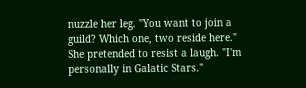nuzzle her leg. "You want to join a guild? Which one, two reside here." She pretended to resist a laugh. "I'm personally in Galatic Stars."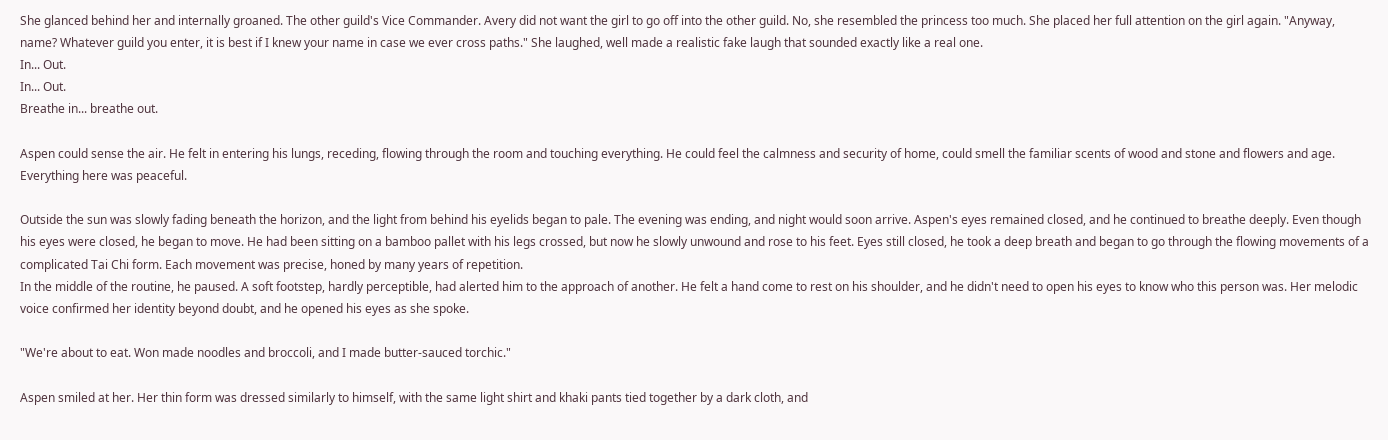She glanced behind her and internally groaned. The other guild's Vice Commander. Avery did not want the girl to go off into the other guild. No, she resembled the princess too much. She placed her full attention on the girl again. "Anyway, name? Whatever guild you enter, it is best if I knew your name in case we ever cross paths." She laughed, well made a realistic fake laugh that sounded exactly like a real one.
In... Out.
In... Out.
Breathe in... breathe out.

Aspen could sense the air. He felt in entering his lungs, receding, flowing through the room and touching everything. He could feel the calmness and security of home, could smell the familiar scents of wood and stone and flowers and age. Everything here was peaceful.

Outside the sun was slowly fading beneath the horizon, and the light from behind his eyelids began to pale. The evening was ending, and night would soon arrive. Aspen's eyes remained closed, and he continued to breathe deeply. Even though his eyes were closed, he began to move. He had been sitting on a bamboo pallet with his legs crossed, but now he slowly unwound and rose to his feet. Eyes still closed, he took a deep breath and began to go through the flowing movements of a complicated Tai Chi form. Each movement was precise, honed by many years of repetition.
In the middle of the routine, he paused. A soft footstep, hardly perceptible, had alerted him to the approach of another. He felt a hand come to rest on his shoulder, and he didn't need to open his eyes to know who this person was. Her melodic voice confirmed her identity beyond doubt, and he opened his eyes as she spoke.

"We're about to eat. Won made noodles and broccoli, and I made butter-sauced torchic."

Aspen smiled at her. Her thin form was dressed similarly to himself, with the same light shirt and khaki pants tied together by a dark cloth, and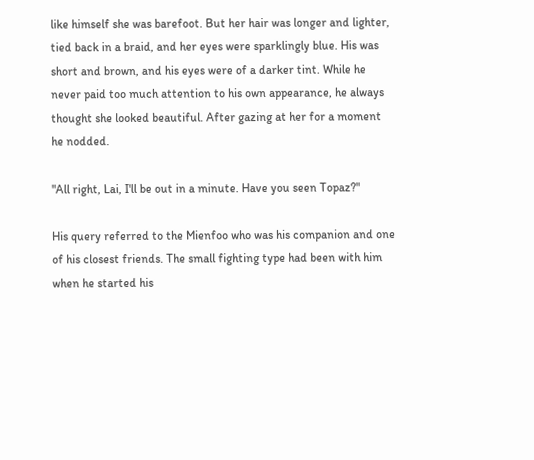like himself she was barefoot. But her hair was longer and lighter, tied back in a braid, and her eyes were sparklingly blue. His was short and brown, and his eyes were of a darker tint. While he never paid too much attention to his own appearance, he always thought she looked beautiful. After gazing at her for a moment he nodded.

"All right, Lai, I'll be out in a minute. Have you seen Topaz?"

His query referred to the Mienfoo who was his companion and one of his closest friends. The small fighting type had been with him when he started his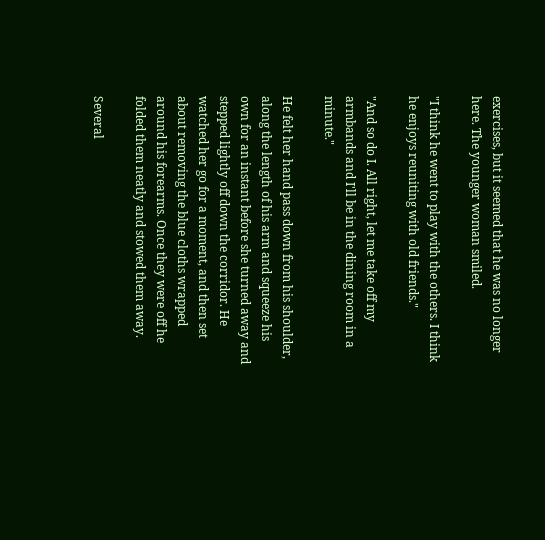exercises, but it seemed that he was no longer here. The younger woman smiled.

"I think he went to play with the others. I think he enjoys reuniting with old friends."

"And so do I. All right, let me take off my armbands and I'll be in the dining room in a minute."

He felt her hand pass down from his shoulder, along the length of his arm and squeeze his own for an instant before she turned away and stepped lightly off down the corridor. He watched her go for a moment, and then set about removing the blue cloths wrapped around his forearms. Once they were off he folded them neatly and stowed them away.

Several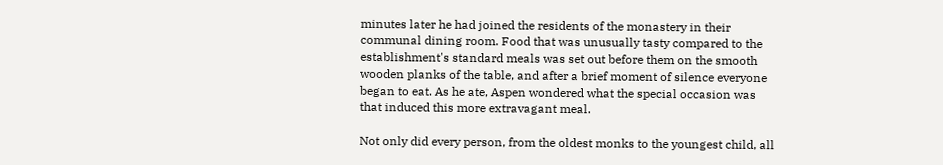minutes later he had joined the residents of the monastery in their communal dining room. Food that was unusually tasty compared to the establishment's standard meals was set out before them on the smooth wooden planks of the table, and after a brief moment of silence everyone began to eat. As he ate, Aspen wondered what the special occasion was that induced this more extravagant meal.

Not only did every person, from the oldest monks to the youngest child, all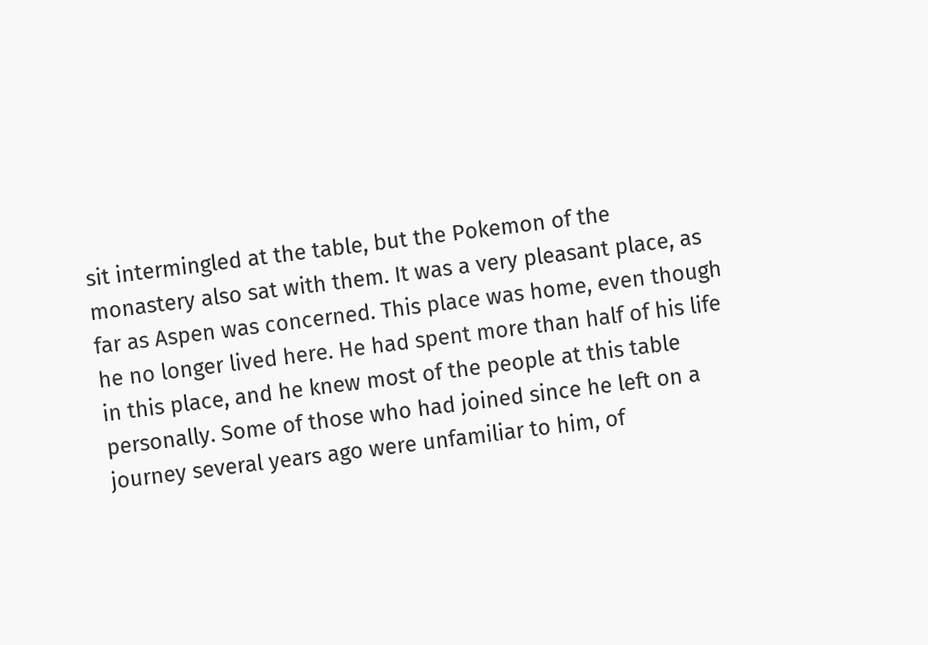sit intermingled at the table, but the Pokemon of the monastery also sat with them. It was a very pleasant place, as far as Aspen was concerned. This place was home, even though he no longer lived here. He had spent more than half of his life in this place, and he knew most of the people at this table personally. Some of those who had joined since he left on a journey several years ago were unfamiliar to him, of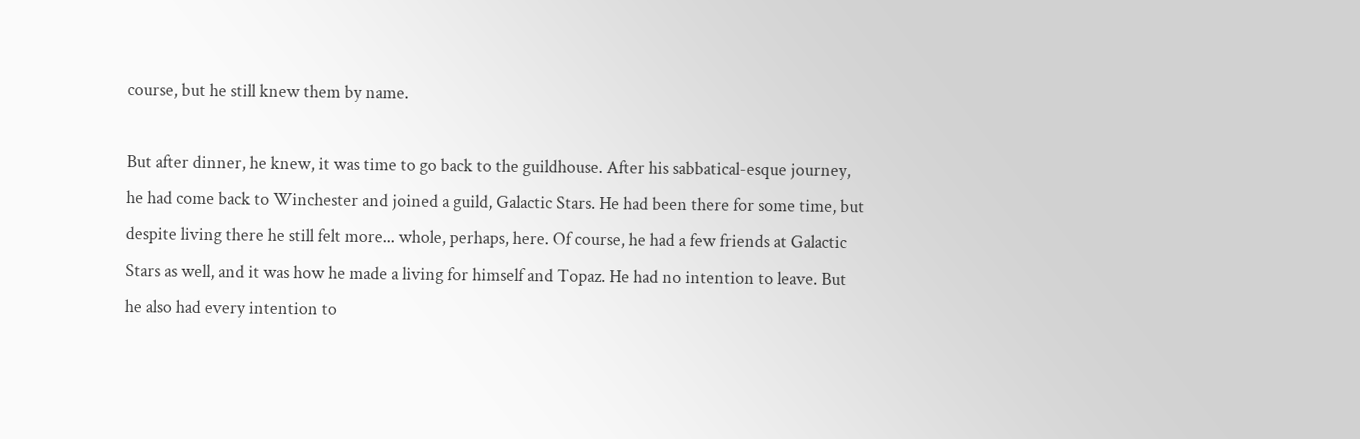course, but he still knew them by name.

But after dinner, he knew, it was time to go back to the guildhouse. After his sabbatical-esque journey, he had come back to Winchester and joined a guild, Galactic Stars. He had been there for some time, but despite living there he still felt more... whole, perhaps, here. Of course, he had a few friends at Galactic Stars as well, and it was how he made a living for himself and Topaz. He had no intention to leave. But he also had every intention to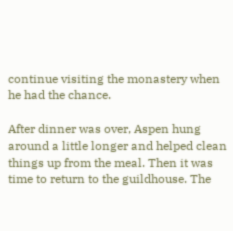continue visiting the monastery when he had the chance.

After dinner was over, Aspen hung around a little longer and helped clean things up from the meal. Then it was time to return to the guildhouse. The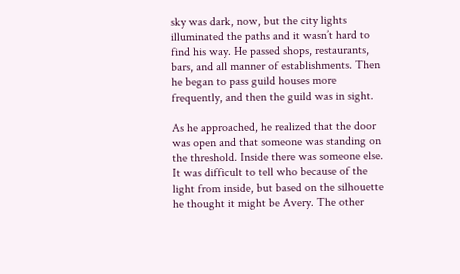sky was dark, now, but the city lights illuminated the paths and it wasn’t hard to find his way. He passed shops, restaurants, bars, and all manner of establishments. Then he began to pass guild houses more frequently, and then the guild was in sight.

As he approached, he realized that the door was open and that someone was standing on the threshold. Inside there was someone else. It was difficult to tell who because of the light from inside, but based on the silhouette he thought it might be Avery. The other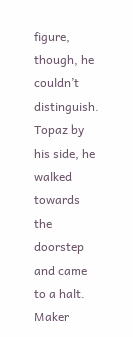figure, though, he couldn’t distinguish. Topaz by his side, he walked towards the doorstep and came to a halt.
Maker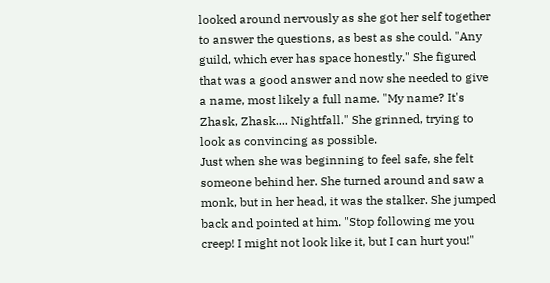looked around nervously as she got her self together to answer the questions, as best as she could. "Any guild, which ever has space honestly." She figured that was a good answer and now she needed to give a name, most likely a full name. "My name? It's Zhask, Zhask.... Nightfall." She grinned, trying to look as convincing as possible.
Just when she was beginning to feel safe, she felt someone behind her. She turned around and saw a monk, but in her head, it was the stalker. She jumped back and pointed at him. "Stop following me you creep! I might not look like it, but I can hurt you!"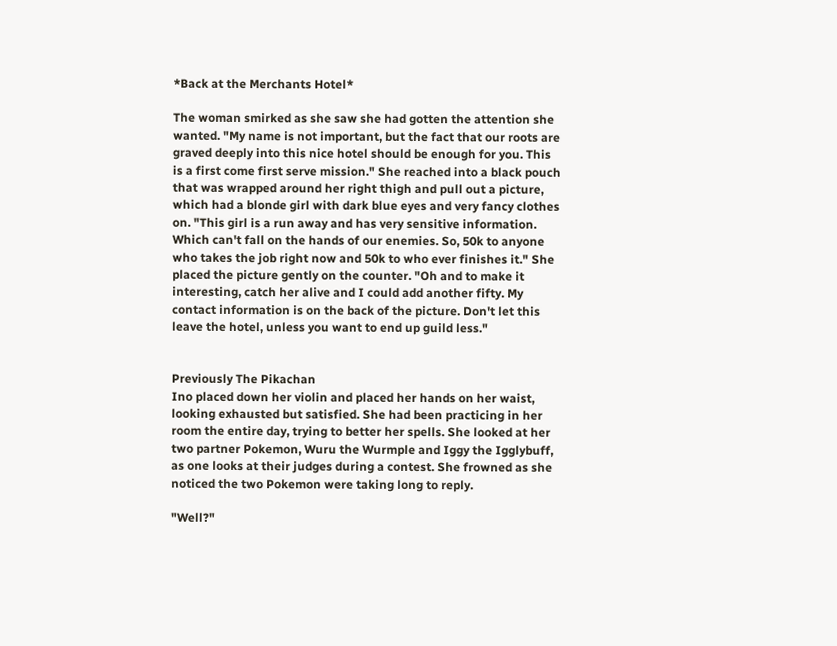*Back at the Merchants Hotel*

The woman smirked as she saw she had gotten the attention she wanted. "My name is not important, but the fact that our roots are graved deeply into this nice hotel should be enough for you. This is a first come first serve mission." She reached into a black pouch that was wrapped around her right thigh and pull out a picture, which had a blonde girl with dark blue eyes and very fancy clothes on. "This girl is a run away and has very sensitive information. Which can't fall on the hands of our enemies. So, 50k to anyone who takes the job right now and 50k to who ever finishes it." She placed the picture gently on the counter. "Oh and to make it interesting, catch her alive and I could add another fifty. My contact information is on the back of the picture. Don't let this leave the hotel, unless you want to end up guild less."


Previously The Pikachan
Ino placed down her violin and placed her hands on her waist, looking exhausted but satisfied. She had been practicing in her room the entire day, trying to better her spells. She looked at her two partner Pokemon, Wuru the Wurmple and Iggy the Igglybuff, as one looks at their judges during a contest. She frowned as she noticed the two Pokemon were taking long to reply.

"Well?"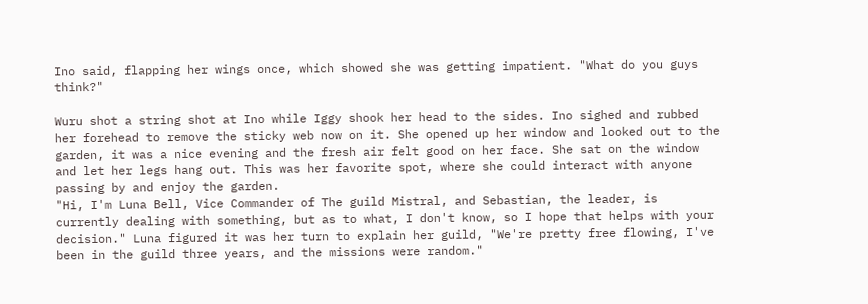Ino said, flapping her wings once, which showed she was getting impatient. "What do you guys think?"

Wuru shot a string shot at Ino while Iggy shook her head to the sides. Ino sighed and rubbed her forehead to remove the sticky web now on it. She opened up her window and looked out to the garden, it was a nice evening and the fresh air felt good on her face. She sat on the window and let her legs hang out. This was her favorite spot, where she could interact with anyone passing by and enjoy the garden.
"Hi, I'm Luna Bell, Vice Commander of The guild Mistral, and Sebastian, the leader, is currently dealing with something, but as to what, I don't know, so I hope that helps with your decision." Luna figured it was her turn to explain her guild, "We're pretty free flowing, I've been in the guild three years, and the missions were random."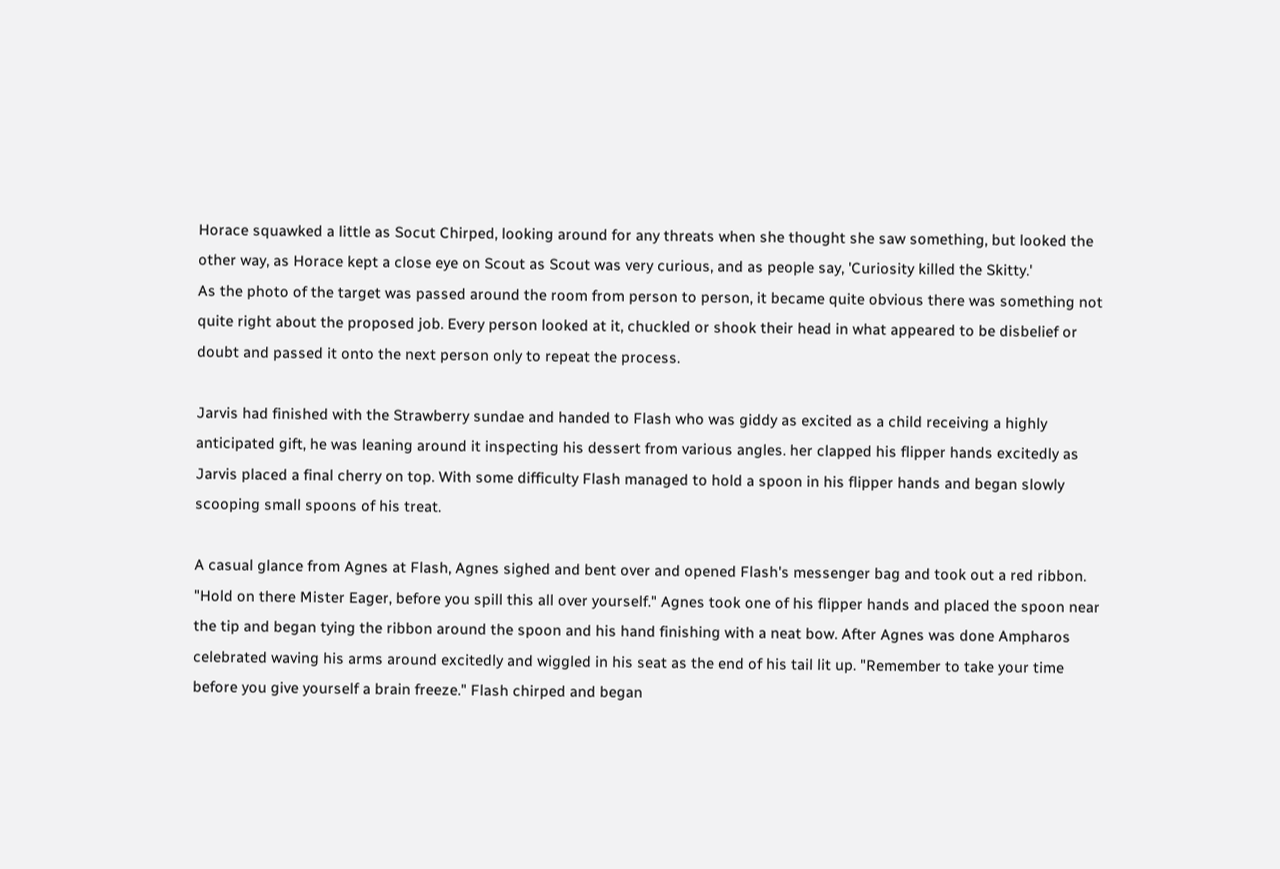Horace squawked a little as Socut Chirped, looking around for any threats when she thought she saw something, but looked the other way, as Horace kept a close eye on Scout as Scout was very curious, and as people say, 'Curiosity killed the Skitty.'
As the photo of the target was passed around the room from person to person, it became quite obvious there was something not quite right about the proposed job. Every person looked at it, chuckled or shook their head in what appeared to be disbelief or doubt and passed it onto the next person only to repeat the process.

Jarvis had finished with the Strawberry sundae and handed to Flash who was giddy as excited as a child receiving a highly anticipated gift, he was leaning around it inspecting his dessert from various angles. her clapped his flipper hands excitedly as Jarvis placed a final cherry on top. With some difficulty Flash managed to hold a spoon in his flipper hands and began slowly scooping small spoons of his treat.

A casual glance from Agnes at Flash, Agnes sighed and bent over and opened Flash's messenger bag and took out a red ribbon. "Hold on there Mister Eager, before you spill this all over yourself." Agnes took one of his flipper hands and placed the spoon near the tip and began tying the ribbon around the spoon and his hand finishing with a neat bow. After Agnes was done Ampharos celebrated waving his arms around excitedly and wiggled in his seat as the end of his tail lit up. "Remember to take your time before you give yourself a brain freeze." Flash chirped and began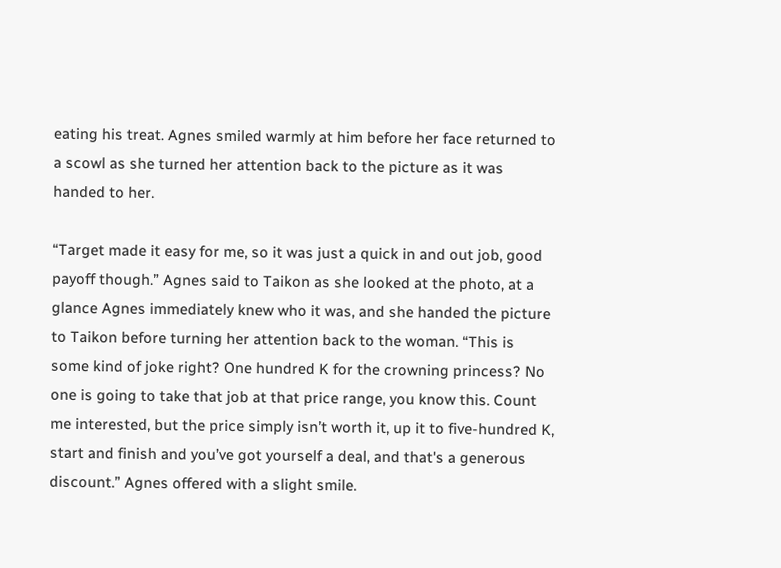eating his treat. Agnes smiled warmly at him before her face returned to a scowl as she turned her attention back to the picture as it was handed to her.

“Target made it easy for me, so it was just a quick in and out job, good payoff though.” Agnes said to Taikon as she looked at the photo, at a glance Agnes immediately knew who it was, and she handed the picture to Taikon before turning her attention back to the woman. “This is some kind of joke right? One hundred K for the crowning princess? No one is going to take that job at that price range, you know this. Count me interested, but the price simply isn’t worth it, up it to five-hundred K, start and finish and you’ve got yourself a deal, and that's a generous discount.” Agnes offered with a slight smile.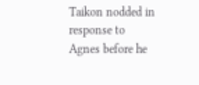Taikon nodded in response to Agnes before he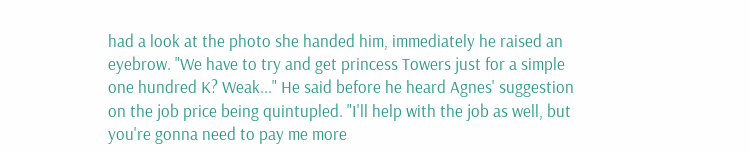had a look at the photo she handed him, immediately he raised an eyebrow. "We have to try and get princess Towers just for a simple one hundred K? Weak..." He said before he heard Agnes' suggestion on the job price being quintupled. "I'll help with the job as well, but you're gonna need to pay me more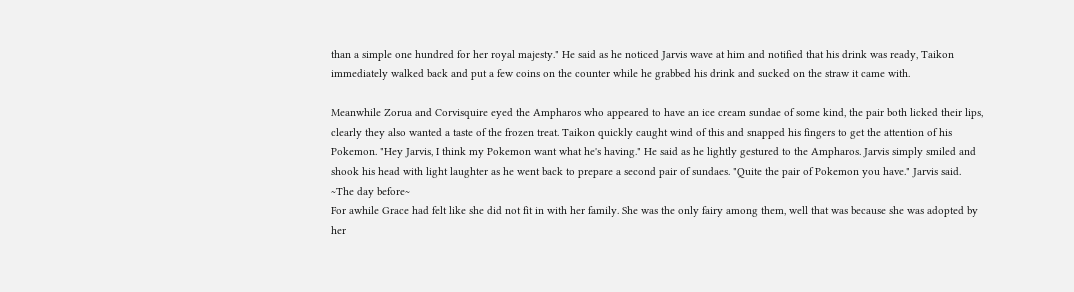than a simple one hundred for her royal majesty." He said as he noticed Jarvis wave at him and notified that his drink was ready, Taikon immediately walked back and put a few coins on the counter while he grabbed his drink and sucked on the straw it came with.

Meanwhile Zorua and Corvisquire eyed the Ampharos who appeared to have an ice cream sundae of some kind, the pair both licked their lips, clearly they also wanted a taste of the frozen treat. Taikon quickly caught wind of this and snapped his fingers to get the attention of his Pokemon. "Hey Jarvis, I think my Pokemon want what he's having." He said as he lightly gestured to the Ampharos. Jarvis simply smiled and shook his head with light laughter as he went back to prepare a second pair of sundaes. "Quite the pair of Pokemon you have." Jarvis said.
~The day before~
For awhile Grace had felt like she did not fit in with her family. She was the only fairy among them, well that was because she was adopted by her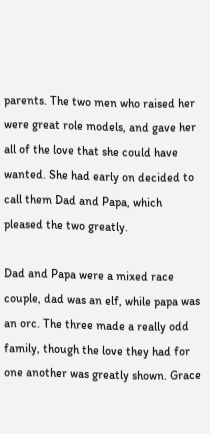parents. The two men who raised her were great role models, and gave her all of the love that she could have wanted. She had early on decided to call them Dad and Papa, which pleased the two greatly.

Dad and Papa were a mixed race couple, dad was an elf, while papa was an orc. The three made a really odd family, though the love they had for one another was greatly shown. Grace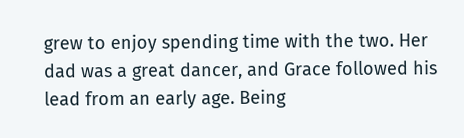grew to enjoy spending time with the two. Her dad was a great dancer, and Grace followed his lead from an early age. Being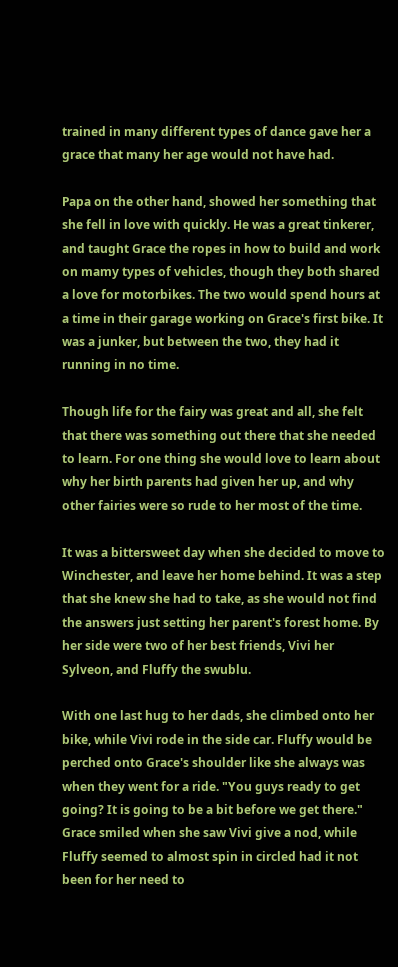trained in many different types of dance gave her a grace that many her age would not have had.

Papa on the other hand, showed her something that she fell in love with quickly. He was a great tinkerer, and taught Grace the ropes in how to build and work on mamy types of vehicles, though they both shared a love for motorbikes. The two would spend hours at a time in their garage working on Grace's first bike. It was a junker, but between the two, they had it running in no time.

Though life for the fairy was great and all, she felt that there was something out there that she needed to learn. For one thing she would love to learn about why her birth parents had given her up, and why other fairies were so rude to her most of the time.

It was a bittersweet day when she decided to move to Winchester, and leave her home behind. It was a step that she knew she had to take, as she would not find the answers just setting her parent's forest home. By her side were two of her best friends, Vivi her Sylveon, and Fluffy the swublu.

With one last hug to her dads, she climbed onto her bike, while Vivi rode in the side car. Fluffy would be perched onto Grace's shoulder like she always was when they went for a ride. "You guys ready to get going? It is going to be a bit before we get there." Grace smiled when she saw Vivi give a nod, while Fluffy seemed to almost spin in circled had it not been for her need to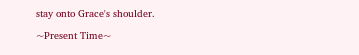stay onto Grace's shoulder.

~Present Time~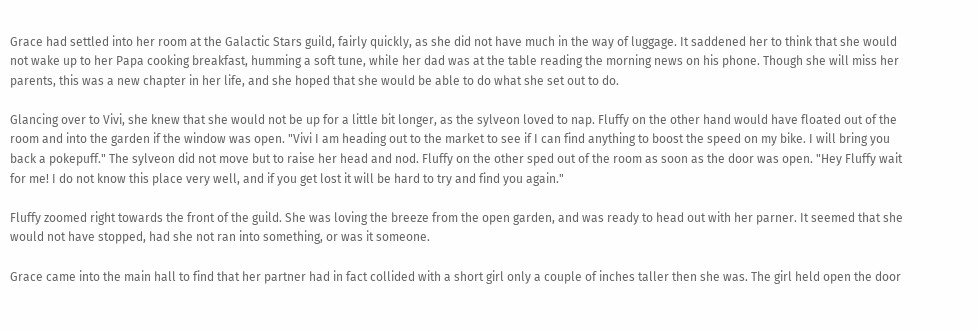Grace had settled into her room at the Galactic Stars guild, fairly quickly, as she did not have much in the way of luggage. It saddened her to think that she would not wake up to her Papa cooking breakfast, humming a soft tune, while her dad was at the table reading the morning news on his phone. Though she will miss her parents, this was a new chapter in her life, and she hoped that she would be able to do what she set out to do.

Glancing over to Vivi, she knew that she would not be up for a little bit longer, as the sylveon loved to nap. Fluffy on the other hand would have floated out of the room and into the garden if the window was open. "Vivi I am heading out to the market to see if I can find anything to boost the speed on my bike. I will bring you back a pokepuff." The sylveon did not move but to raise her head and nod. Fluffy on the other sped out of the room as soon as the door was open. "Hey Fluffy wait for me! I do not know this place very well, and if you get lost it will be hard to try and find you again."

Fluffy zoomed right towards the front of the guild. She was loving the breeze from the open garden, and was ready to head out with her parner. It seemed that she would not have stopped, had she not ran into something, or was it someone.

Grace came into the main hall to find that her partner had in fact collided with a short girl only a couple of inches taller then she was. The girl held open the door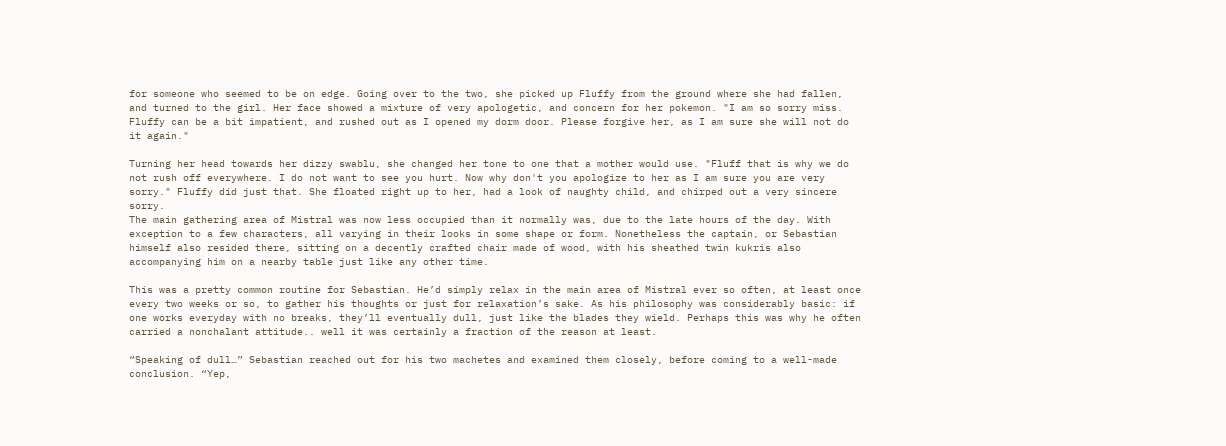for someone who seemed to be on edge. Going over to the two, she picked up Fluffy from the ground where she had fallen, and turned to the girl. Her face showed a mixture of very apologetic, and concern for her pokemon. "I am so sorry miss. Fluffy can be a bit impatient, and rushed out as I opened my dorm door. Please forgive her, as I am sure she will not do it again."

Turning her head towards her dizzy swablu, she changed her tone to one that a mother would use. "Fluff that is why we do not rush off everywhere. I do not want to see you hurt. Now why don't you apologize to her as I am sure you are very sorry." Fluffy did just that. She floated right up to her, had a look of naughty child, and chirped out a very sincere sorry.
The main gathering area of Mistral was now less occupied than it normally was, due to the late hours of the day. With exception to a few characters, all varying in their looks in some shape or form. Nonetheless the captain, or Sebastian himself also resided there, sitting on a decently crafted chair made of wood, with his sheathed twin kukris also accompanying him on a nearby table just like any other time.

This was a pretty common routine for Sebastian. He’d simply relax in the main area of Mistral ever so often, at least once every two weeks or so, to gather his thoughts or just for relaxation’s sake. As his philosophy was considerably basic: if one works everyday with no breaks, they’ll eventually dull, just like the blades they wield. Perhaps this was why he often carried a nonchalant attitude.. well it was certainly a fraction of the reason at least.

“Speaking of dull…” Sebastian reached out for his two machetes and examined them closely, before coming to a well-made conclusion. “Yep,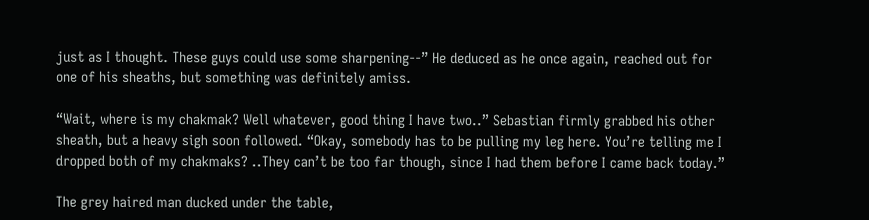just as I thought. These guys could use some sharpening--” He deduced as he once again, reached out for one of his sheaths, but something was definitely amiss.

“Wait, where is my chakmak? Well whatever, good thing I have two..” Sebastian firmly grabbed his other sheath, but a heavy sigh soon followed. “Okay, somebody has to be pulling my leg here. You’re telling me I dropped both of my chakmaks? ..They can’t be too far though, since I had them before I came back today.”

The grey haired man ducked under the table,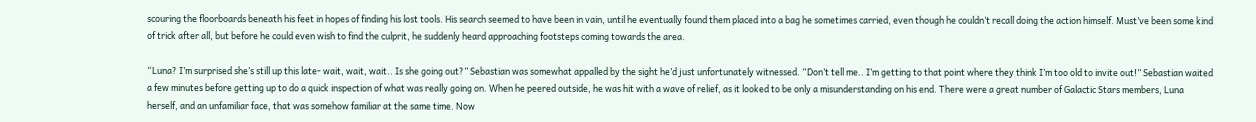scouring the floorboards beneath his feet in hopes of finding his lost tools. His search seemed to have been in vain, until he eventually found them placed into a bag he sometimes carried, even though he couldn’t recall doing the action himself. Must’ve been some kind of trick after all, but before he could even wish to find the culprit, he suddenly heard approaching footsteps coming towards the area.

“Luna? I’m surprised she’s still up this late- wait, wait, wait.. Is she going out?” Sebastian was somewhat appalled by the sight he’d just unfortunately witnessed. “Don’t tell me.. I’m getting to that point where they think I’m too old to invite out!” Sebastian waited a few minutes before getting up to do a quick inspection of what was really going on. When he peered outside, he was hit with a wave of relief, as it looked to be only a misunderstanding on his end. There were a great number of Galactic Stars members, Luna herself, and an unfamiliar face, that was somehow familiar at the same time. Now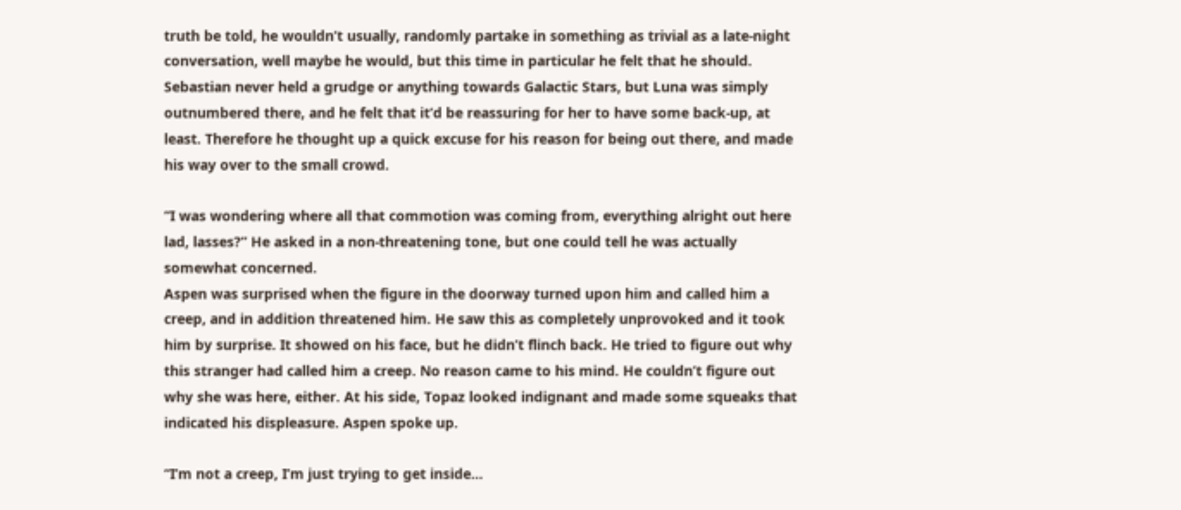truth be told, he wouldn’t usually, randomly partake in something as trivial as a late-night conversation, well maybe he would, but this time in particular he felt that he should. Sebastian never held a grudge or anything towards Galactic Stars, but Luna was simply outnumbered there, and he felt that it’d be reassuring for her to have some back-up, at least. Therefore he thought up a quick excuse for his reason for being out there, and made his way over to the small crowd.

“I was wondering where all that commotion was coming from, everything alright out here lad, lasses?” He asked in a non-threatening tone, but one could tell he was actually somewhat concerned.
Aspen was surprised when the figure in the doorway turned upon him and called him a creep, and in addition threatened him. He saw this as completely unprovoked and it took him by surprise. It showed on his face, but he didn’t flinch back. He tried to figure out why this stranger had called him a creep. No reason came to his mind. He couldn’t figure out why she was here, either. At his side, Topaz looked indignant and made some squeaks that indicated his displeasure. Aspen spoke up.

“I’m not a creep, I’m just trying to get inside...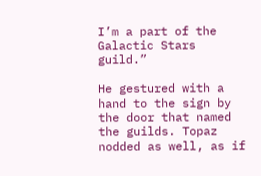I’m a part of the Galactic Stars guild.”

He gestured with a hand to the sign by the door that named the guilds. Topaz nodded as well, as if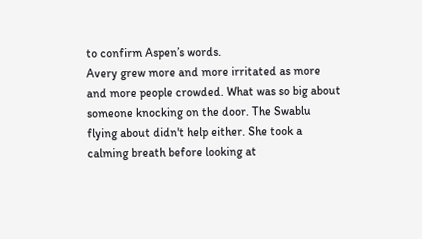to confirm Aspen’s words.
Avery grew more and more irritated as more and more people crowded. What was so big about someone knocking on the door. The Swablu flying about didn't help either. She took a calming breath before looking at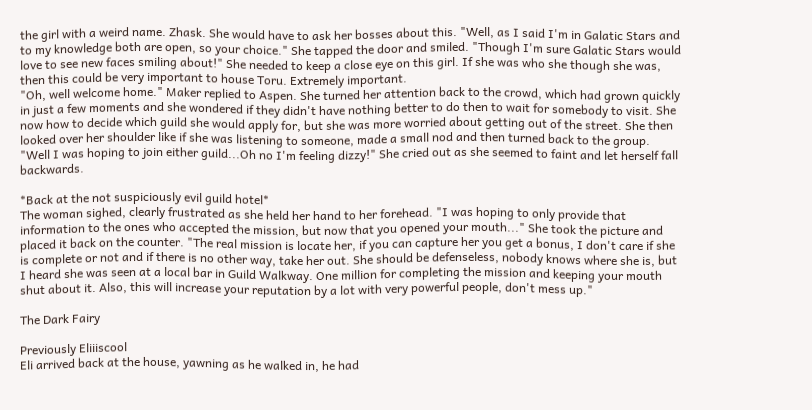the girl with a weird name. Zhask. She would have to ask her bosses about this. "Well, as I said I'm in Galatic Stars and to my knowledge both are open, so your choice." She tapped the door and smiled. "Though I'm sure Galatic Stars would love to see new faces smiling about!" She needed to keep a close eye on this girl. If she was who she though she was, then this could be very important to house Toru. Extremely important.
"Oh, well welcome home." Maker replied to Aspen. She turned her attention back to the crowd, which had grown quickly in just a few moments and she wondered if they didn't have nothing better to do then to wait for somebody to visit. She now how to decide which guild she would apply for, but she was more worried about getting out of the street. She then looked over her shoulder like if she was listening to someone, made a small nod and then turned back to the group. "Well I was hoping to join either guild...Oh no I'm feeling dizzy!" She cried out as she seemed to faint and let herself fall backwards.

*Back at the not suspiciously evil guild hotel*
The woman sighed, clearly frustrated as she held her hand to her forehead. "I was hoping to only provide that information to the ones who accepted the mission, but now that you opened your mouth..." She took the picture and placed it back on the counter. "The real mission is locate her, if you can capture her you get a bonus, I don't care if she is complete or not and if there is no other way, take her out. She should be defenseless, nobody knows where she is, but I heard she was seen at a local bar in Guild Walkway. One million for completing the mission and keeping your mouth shut about it. Also, this will increase your reputation by a lot with very powerful people, don't mess up."

The Dark Fairy

Previously Eliiiscool
Eli arrived back at the house, yawning as he walked in, he had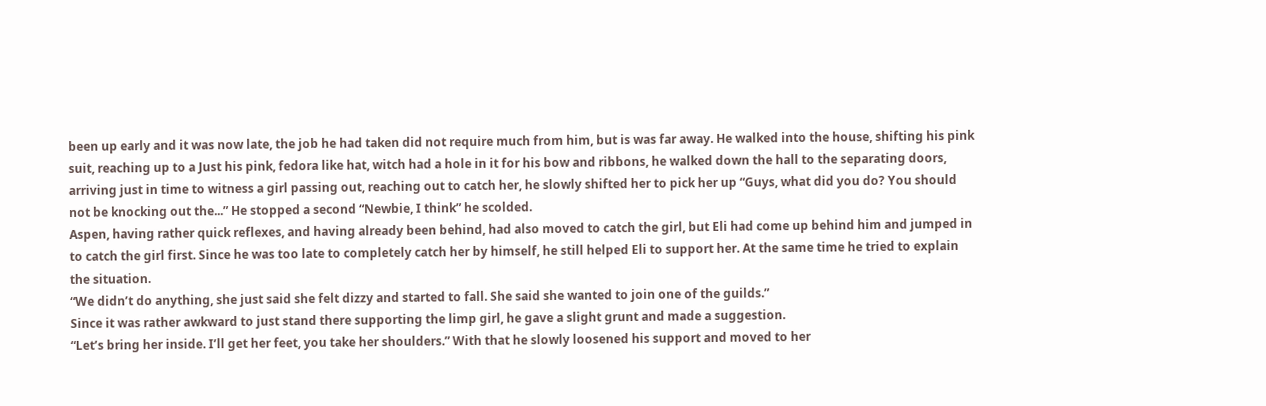been up early and it was now late, the job he had taken did not require much from him, but is was far away. He walked into the house, shifting his pink suit, reaching up to a Just his pink, fedora like hat, witch had a hole in it for his bow and ribbons, he walked down the hall to the separating doors, arriving just in time to witness a girl passing out, reaching out to catch her, he slowly shifted her to pick her up “Guys, what did you do? You should not be knocking out the...” He stopped a second “Newbie, I think” he scolded.
Aspen, having rather quick reflexes, and having already been behind, had also moved to catch the girl, but Eli had come up behind him and jumped in to catch the girl first. Since he was too late to completely catch her by himself, he still helped Eli to support her. At the same time he tried to explain the situation.
“We didn’t do anything, she just said she felt dizzy and started to fall. She said she wanted to join one of the guilds.”
Since it was rather awkward to just stand there supporting the limp girl, he gave a slight grunt and made a suggestion.
“Let’s bring her inside. I’ll get her feet, you take her shoulders.” With that he slowly loosened his support and moved to her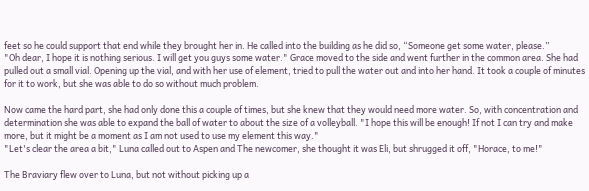feet so he could support that end while they brought her in. He called into the building as he did so, “Someone get some water, please.”
"Oh dear, I hope it is nothing serious. I will get you guys some water." Grace moved to the side and went further in the common area. She had pulled out a small vial. Opening up the vial, and with her use of element, tried to pull the water out and into her hand. It took a couple of minutes for it to work, but she was able to do so without much problem.

Now came the hard part, she had only done this a couple of times, but she knew that they would need more water. So, with concentration and determination she was able to expand the ball of water to about the size of a volleyball. "I hope this will be enough! If not I can try and make more, but it might be a moment as I am not used to use my element this way."
"Let's clear the area a bit," Luna called out to Aspen and The newcomer, she thought it was Eli, but shrugged it off, "Horace, to me!"

The Braviary flew over to Luna, but not without picking up a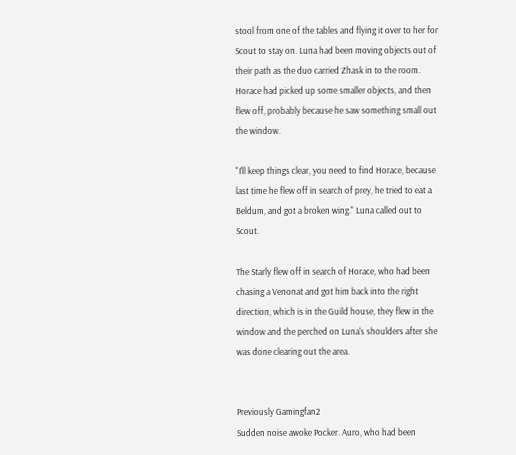stool from one of the tables and flying it over to her for Scout to stay on. Luna had been moving objects out of their path as the duo carried Zhask in to the room. Horace had picked up some smaller objects, and then flew off, probably because he saw something small out the window.

"I'll keep things clear, you need to find Horace, because last time he flew off in search of prey, he tried to eat a Beldum, and got a broken wing." Luna called out to Scout.

The Starly flew off in search of Horace, who had been chasing a Venonat and got him back into the right direction, which is in the Guild house, they flew in the window and the perched on Luna's shoulders after she was done clearing out the area.


Previously Gamingfan2
Sudden noise awoke Pocker. Auro, who had been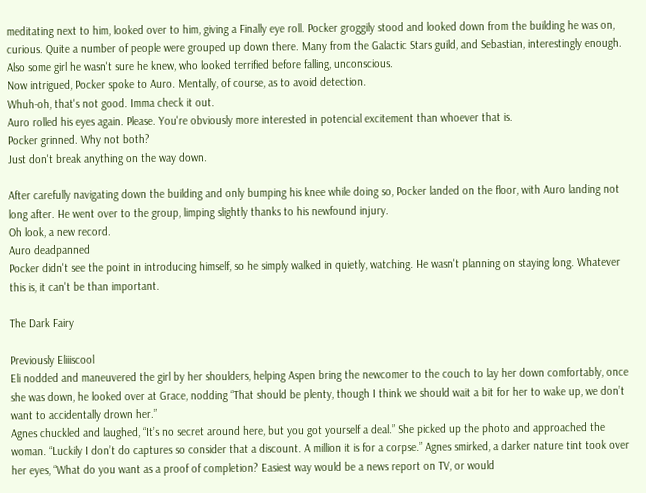meditating next to him, looked over to him, giving a Finally eye roll. Pocker groggily stood and looked down from the building he was on, curious. Quite a number of people were grouped up down there. Many from the Galactic Stars guild, and Sebastian, interestingly enough. Also some girl he wasn't sure he knew, who looked terrified before falling, unconscious.
Now intrigued, Pocker spoke to Auro. Mentally, of course, as to avoid detection.
Whuh-oh, that's not good. Imma check it out.
Auro rolled his eyes again. Please. You're obviously more interested in potencial excitement than whoever that is.
Pocker grinned. Why not both?
Just don't break anything on the way down.

After carefully navigating down the building and only bumping his knee while doing so, Pocker landed on the floor, with Auro landing not long after. He went over to the group, limping slightly thanks to his newfound injury.
Oh look, a new record.
Auro deadpanned
Pocker didn't see the point in introducing himself, so he simply walked in quietly, watching. He wasn't planning on staying long. Whatever this is, it can't be than important.

The Dark Fairy

Previously Eliiiscool
Eli nodded and maneuvered the girl by her shoulders, helping Aspen bring the newcomer to the couch to lay her down comfortably, once she was down, he looked over at Grace, nodding “That should be plenty, though I think we should wait a bit for her to wake up, we don’t want to accidentally drown her.”
Agnes chuckled and laughed, “It’s no secret around here, but you got yourself a deal.” She picked up the photo and approached the woman. “Luckily I don’t do captures so consider that a discount. A million it is for a corpse.” Agnes smirked, a darker nature tint took over her eyes, “What do you want as a proof of completion? Easiest way would be a news report on TV, or would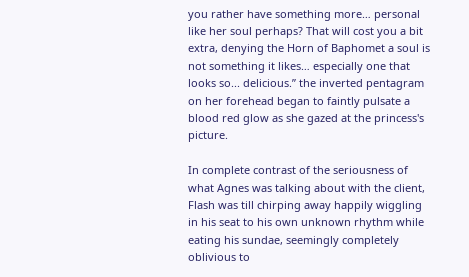you rather have something more… personal like her soul perhaps? That will cost you a bit extra, denying the Horn of Baphomet a soul is not something it likes… especially one that looks so... delicious.” the inverted pentagram on her forehead began to faintly pulsate a blood red glow as she gazed at the princess's picture.

In complete contrast of the seriousness of what Agnes was talking about with the client, Flash was till chirping away happily wiggling in his seat to his own unknown rhythm while eating his sundae, seemingly completely oblivious to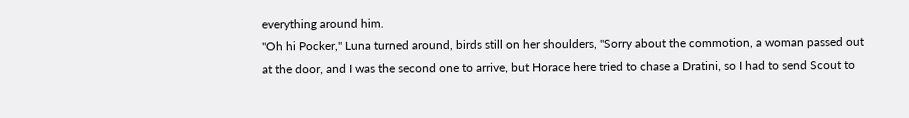everything around him.
"Oh hi Pocker," Luna turned around, birds still on her shoulders, "Sorry about the commotion, a woman passed out at the door, and I was the second one to arrive, but Horace here tried to chase a Dratini, so I had to send Scout to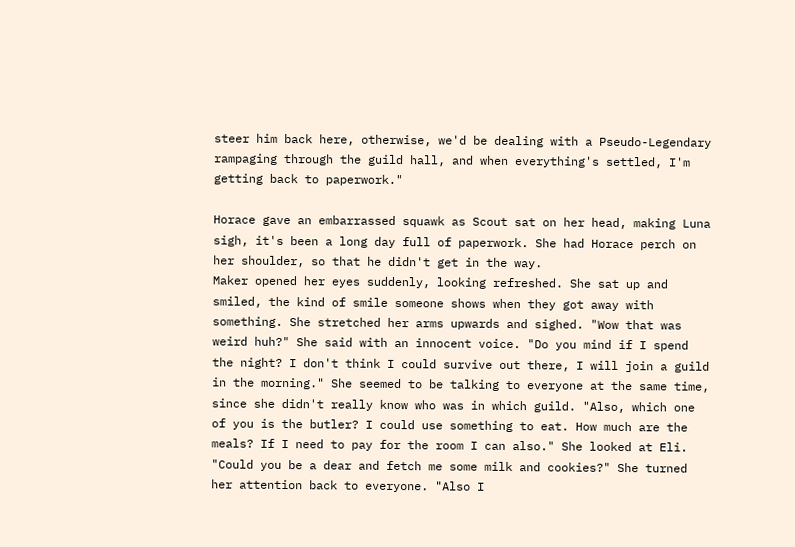steer him back here, otherwise, we'd be dealing with a Pseudo-Legendary rampaging through the guild hall, and when everything's settled, I'm getting back to paperwork."

Horace gave an embarrassed squawk as Scout sat on her head, making Luna sigh, it's been a long day full of paperwork. She had Horace perch on her shoulder, so that he didn't get in the way.
Maker opened her eyes suddenly, looking refreshed. She sat up and smiled, the kind of smile someone shows when they got away with something. She stretched her arms upwards and sighed. "Wow that was weird huh?" She said with an innocent voice. "Do you mind if I spend the night? I don't think I could survive out there, I will join a guild in the morning." She seemed to be talking to everyone at the same time, since she didn't really know who was in which guild. "Also, which one of you is the butler? I could use something to eat. How much are the meals? If I need to pay for the room I can also." She looked at Eli. "Could you be a dear and fetch me some milk and cookies?" She turned her attention back to everyone. "Also I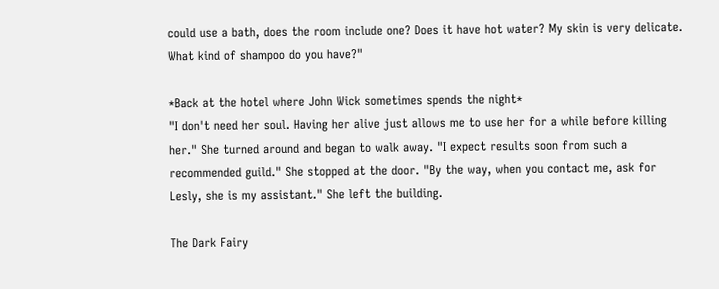could use a bath, does the room include one? Does it have hot water? My skin is very delicate. What kind of shampoo do you have?"

*Back at the hotel where John Wick sometimes spends the night*
"I don't need her soul. Having her alive just allows me to use her for a while before killing her." She turned around and began to walk away. "I expect results soon from such a recommended guild." She stopped at the door. "By the way, when you contact me, ask for Lesly, she is my assistant." She left the building.

The Dark Fairy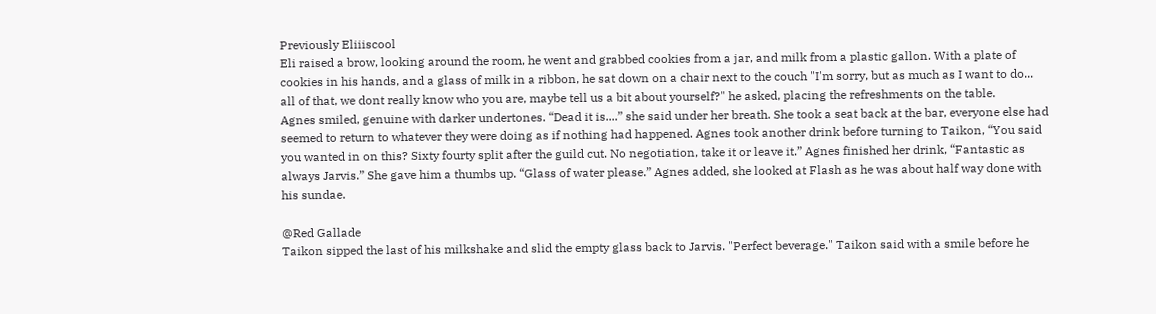Previously Eliiiscool
Eli raised a brow, looking around the room, he went and grabbed cookies from a jar, and milk from a plastic gallon. With a plate of cookies in his hands, and a glass of milk in a ribbon, he sat down on a chair next to the couch "I'm sorry, but as much as I want to do... all of that, we dont really know who you are, maybe tell us a bit about yourself?" he asked, placing the refreshments on the table.
Agnes smiled, genuine with darker undertones. “Dead it is....” she said under her breath. She took a seat back at the bar, everyone else had seemed to return to whatever they were doing as if nothing had happened. Agnes took another drink before turning to Taikon, “You said you wanted in on this? Sixty fourty split after the guild cut. No negotiation, take it or leave it.” Agnes finished her drink, “Fantastic as always Jarvis.” She gave him a thumbs up. “Glass of water please.” Agnes added, she looked at Flash as he was about half way done with his sundae.

@Red Gallade
Taikon sipped the last of his milkshake and slid the empty glass back to Jarvis. "Perfect beverage." Taikon said with a smile before he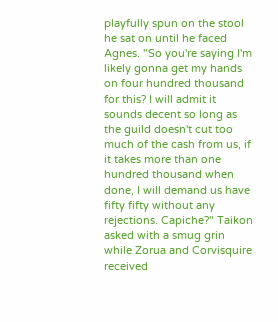playfully spun on the stool he sat on until he faced Agnes. "So you're saying I'm likely gonna get my hands on four hundred thousand for this? I will admit it sounds decent so long as the guild doesn't cut too much of the cash from us, if it takes more than one hundred thousand when done, I will demand us have fifty fifty without any rejections. Capiche?" Taikon asked with a smug grin while Zorua and Corvisquire received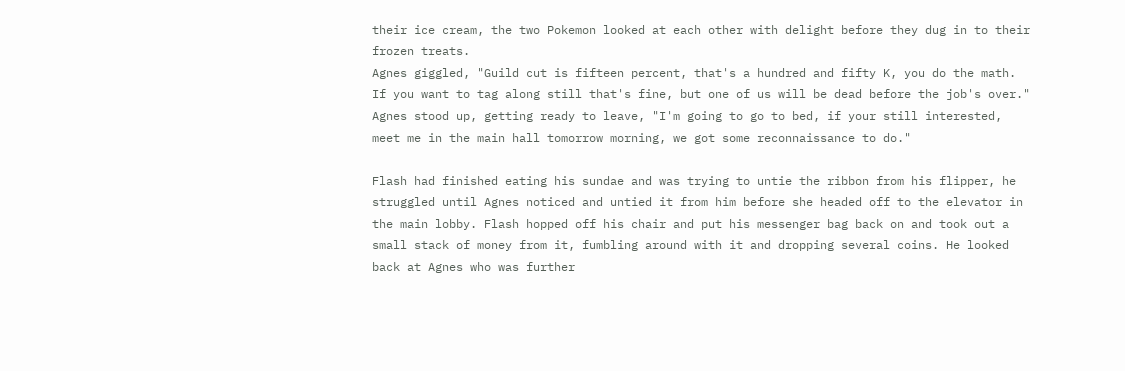their ice cream, the two Pokemon looked at each other with delight before they dug in to their frozen treats.
Agnes giggled, "Guild cut is fifteen percent, that's a hundred and fifty K, you do the math. If you want to tag along still that's fine, but one of us will be dead before the job's over." Agnes stood up, getting ready to leave, "I'm going to go to bed, if your still interested, meet me in the main hall tomorrow morning, we got some reconnaissance to do."

Flash had finished eating his sundae and was trying to untie the ribbon from his flipper, he struggled until Agnes noticed and untied it from him before she headed off to the elevator in the main lobby. Flash hopped off his chair and put his messenger bag back on and took out a small stack of money from it, fumbling around with it and dropping several coins. He looked back at Agnes who was further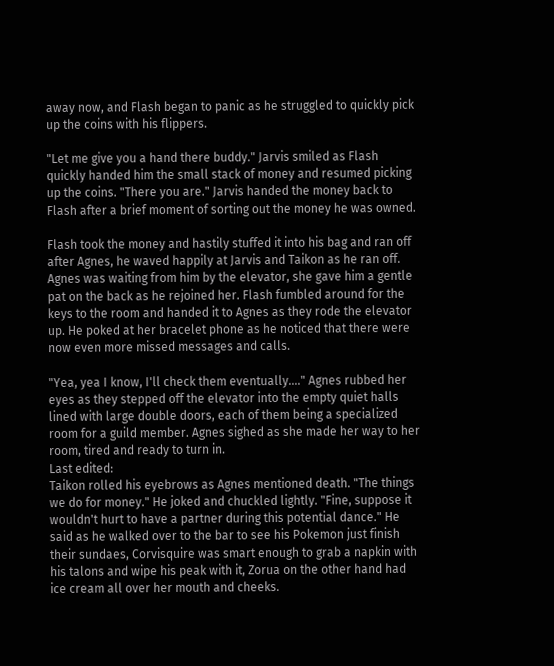away now, and Flash began to panic as he struggled to quickly pick up the coins with his flippers.

"Let me give you a hand there buddy." Jarvis smiled as Flash quickly handed him the small stack of money and resumed picking up the coins. "There you are." Jarvis handed the money back to Flash after a brief moment of sorting out the money he was owned.

Flash took the money and hastily stuffed it into his bag and ran off after Agnes, he waved happily at Jarvis and Taikon as he ran off. Agnes was waiting from him by the elevator, she gave him a gentle pat on the back as he rejoined her. Flash fumbled around for the keys to the room and handed it to Agnes as they rode the elevator up. He poked at her bracelet phone as he noticed that there were now even more missed messages and calls.

"Yea, yea I know, I'll check them eventually...." Agnes rubbed her eyes as they stepped off the elevator into the empty quiet halls lined with large double doors, each of them being a specialized room for a guild member. Agnes sighed as she made her way to her room, tired and ready to turn in.
Last edited:
Taikon rolled his eyebrows as Agnes mentioned death. "The things we do for money." He joked and chuckled lightly. "Fine, suppose it wouldn't hurt to have a partner during this potential dance." He said as he walked over to the bar to see his Pokemon just finish their sundaes, Corvisquire was smart enough to grab a napkin with his talons and wipe his peak with it, Zorua on the other hand had ice cream all over her mouth and cheeks.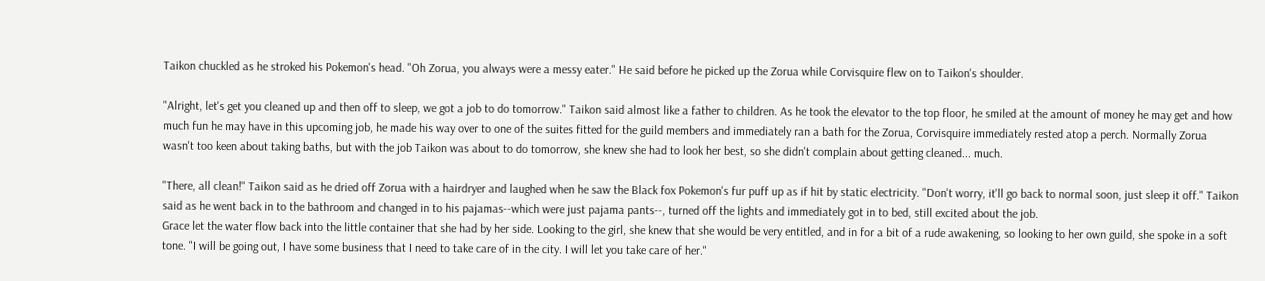Taikon chuckled as he stroked his Pokemon's head. "Oh Zorua, you always were a messy eater." He said before he picked up the Zorua while Corvisquire flew on to Taikon's shoulder.

"Alright, let's get you cleaned up and then off to sleep, we got a job to do tomorrow." Taikon said almost like a father to children. As he took the elevator to the top floor, he smiled at the amount of money he may get and how much fun he may have in this upcoming job, he made his way over to one of the suites fitted for the guild members and immediately ran a bath for the Zorua, Corvisquire immediately rested atop a perch. Normally Zorua wasn't too keen about taking baths, but with the job Taikon was about to do tomorrow, she knew she had to look her best, so she didn't complain about getting cleaned... much.

"There, all clean!" Taikon said as he dried off Zorua with a hairdryer and laughed when he saw the Black fox Pokemon's fur puff up as if hit by static electricity. "Don't worry, it'll go back to normal soon, just sleep it off." Taikon said as he went back in to the bathroom and changed in to his pajamas--which were just pajama pants--, turned off the lights and immediately got in to bed, still excited about the job.
Grace let the water flow back into the little container that she had by her side. Looking to the girl, she knew that she would be very entitled, and in for a bit of a rude awakening, so looking to her own guild, she spoke in a soft tone. "I will be going out, I have some business that I need to take care of in the city. I will let you take care of her."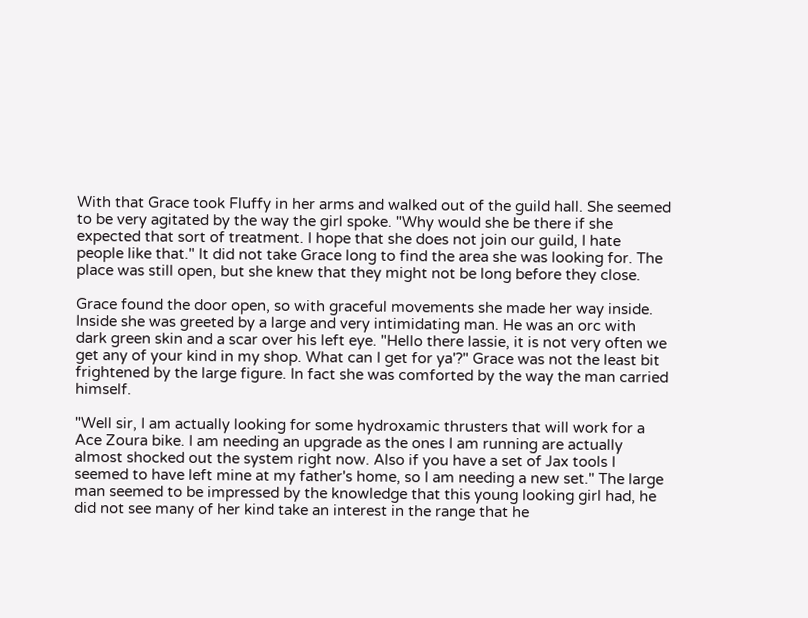With that Grace took Fluffy in her arms and walked out of the guild hall. She seemed to be very agitated by the way the girl spoke. "Why would she be there if she expected that sort of treatment. I hope that she does not join our guild, I hate people like that." It did not take Grace long to find the area she was looking for. The place was still open, but she knew that they might not be long before they close.

Grace found the door open, so with graceful movements she made her way inside. Inside she was greeted by a large and very intimidating man. He was an orc with dark green skin and a scar over his left eye. "Hello there lassie, it is not very often we get any of your kind in my shop. What can I get for ya'?" Grace was not the least bit frightened by the large figure. In fact she was comforted by the way the man carried himself.

"Well sir, I am actually looking for some hydroxamic thrusters that will work for a Ace Zoura bike. I am needing an upgrade as the ones I am running are actually almost shocked out the system right now. Also if you have a set of Jax tools I seemed to have left mine at my father's home, so I am needing a new set." The large man seemed to be impressed by the knowledge that this young looking girl had, he did not see many of her kind take an interest in the range that he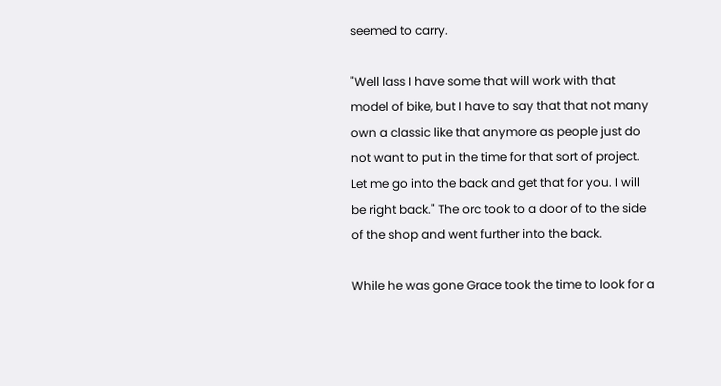seemed to carry.

"Well lass I have some that will work with that model of bike, but I have to say that that not many own a classic like that anymore as people just do not want to put in the time for that sort of project. Let me go into the back and get that for you. I will be right back." The orc took to a door of to the side of the shop and went further into the back.

While he was gone Grace took the time to look for a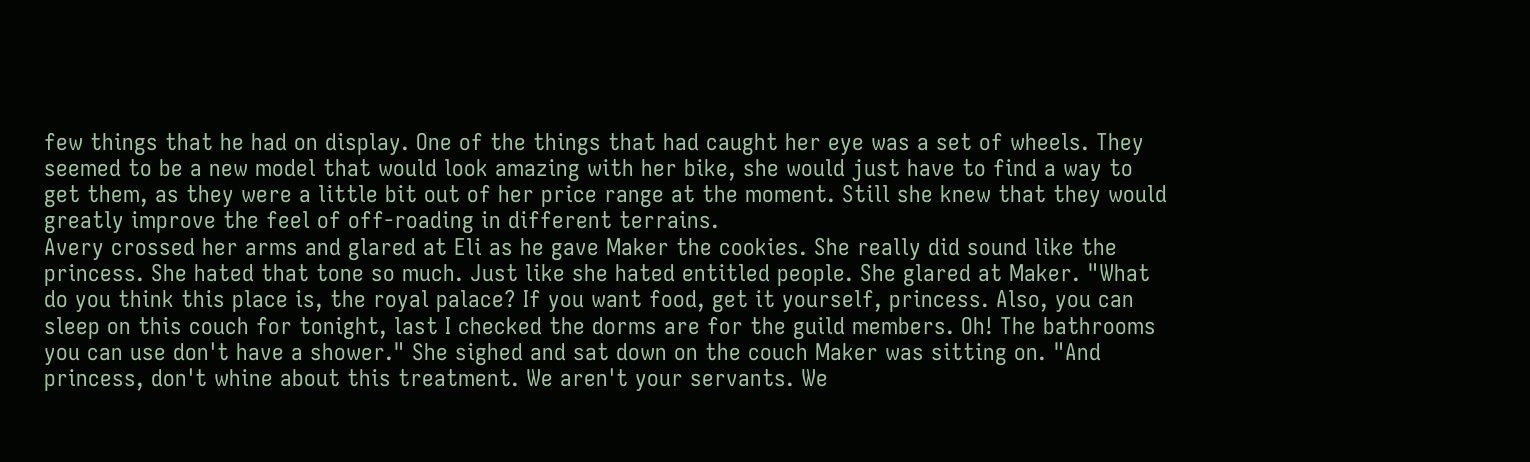few things that he had on display. One of the things that had caught her eye was a set of wheels. They seemed to be a new model that would look amazing with her bike, she would just have to find a way to get them, as they were a little bit out of her price range at the moment. Still she knew that they would greatly improve the feel of off-roading in different terrains.
Avery crossed her arms and glared at Eli as he gave Maker the cookies. She really did sound like the princess. She hated that tone so much. Just like she hated entitled people. She glared at Maker. "What do you think this place is, the royal palace? If you want food, get it yourself, princess. Also, you can sleep on this couch for tonight, last I checked the dorms are for the guild members. Oh! The bathrooms you can use don't have a shower." She sighed and sat down on the couch Maker was sitting on. "And princess, don't whine about this treatment. We aren't your servants. We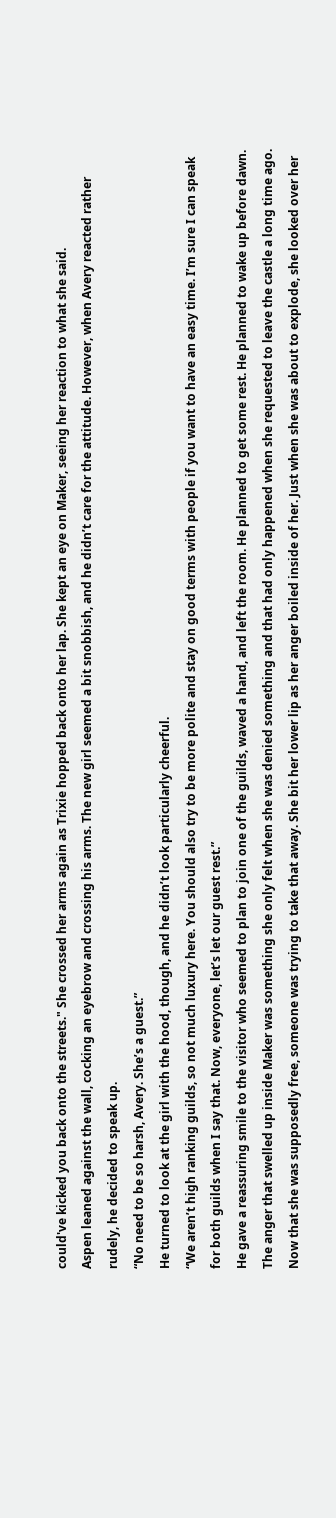could've kicked you back onto the streets." She crossed her arms again as Trixie hopped back onto her lap. She kept an eye on Maker, seeing her reaction to what she said.
Aspen leaned against the wall, cocking an eyebrow and crossing his arms. The new girl seemed a bit snobbish, and he didn’t care for the attitude. However, when Avery reacted rather rudely, he decided to speak up.
“No need to be so harsh, Avery. She’s a guest.”
He turned to look at the girl with the hood, though, and he didn’t look particularly cheerful.
“We aren’t high ranking guilds, so not much luxury here. You should also try to be more polite and stay on good terms with people if you want to have an easy time. I’m sure I can speak for both guilds when I say that. Now, everyone, let’s let our guest rest.”
He gave a reassuring smile to the visitor who seemed to plan to join one of the guilds, waved a hand, and left the room. He planned to get some rest. He planned to wake up before dawn.
The anger that swelled up inside Maker was something she only felt when she was denied something and that had only happened when she requested to leave the castle a long time ago. Now that she was supposedly free, someone was trying to take that away. She bit her lower lip as her anger boiled inside of her. Just when she was about to explode, she looked over her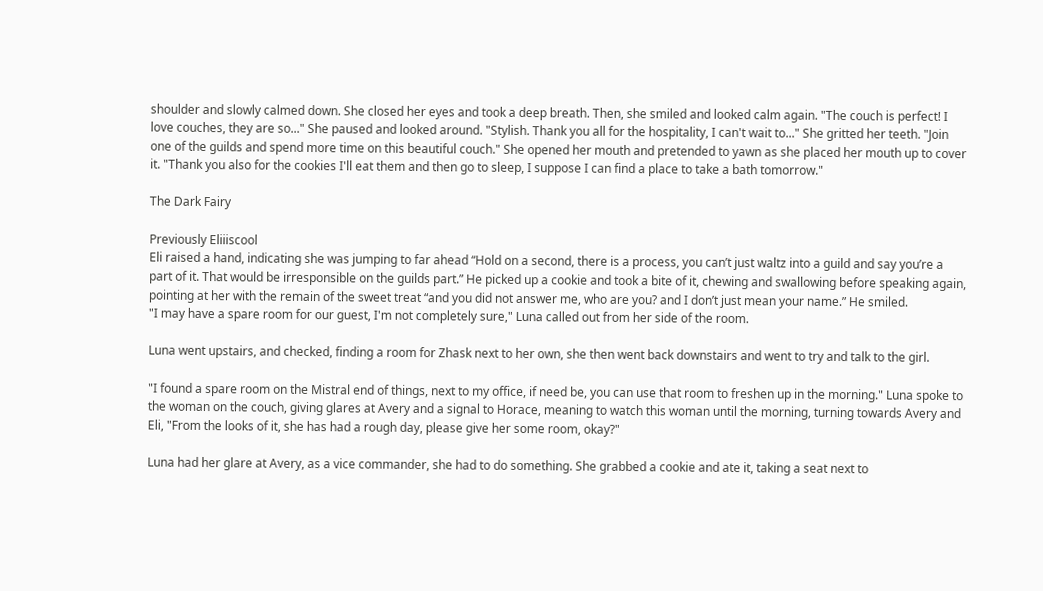shoulder and slowly calmed down. She closed her eyes and took a deep breath. Then, she smiled and looked calm again. "The couch is perfect! I love couches, they are so..." She paused and looked around. "Stylish. Thank you all for the hospitality, I can't wait to..." She gritted her teeth. "Join one of the guilds and spend more time on this beautiful couch." She opened her mouth and pretended to yawn as she placed her mouth up to cover it. "Thank you also for the cookies I'll eat them and then go to sleep, I suppose I can find a place to take a bath tomorrow."

The Dark Fairy

Previously Eliiiscool
Eli raised a hand, indicating she was jumping to far ahead “Hold on a second, there is a process, you can’t just waltz into a guild and say you’re a part of it. That would be irresponsible on the guilds part.” He picked up a cookie and took a bite of it, chewing and swallowing before speaking again, pointing at her with the remain of the sweet treat “and you did not answer me, who are you? and I don’t just mean your name.” He smiled.
"I may have a spare room for our guest, I'm not completely sure," Luna called out from her side of the room.

Luna went upstairs, and checked, finding a room for Zhask next to her own, she then went back downstairs and went to try and talk to the girl.

"I found a spare room on the Mistral end of things, next to my office, if need be, you can use that room to freshen up in the morning." Luna spoke to the woman on the couch, giving glares at Avery and a signal to Horace, meaning to watch this woman until the morning, turning towards Avery and Eli, "From the looks of it, she has had a rough day, please give her some room, okay?"

Luna had her glare at Avery, as a vice commander, she had to do something. She grabbed a cookie and ate it, taking a seat next to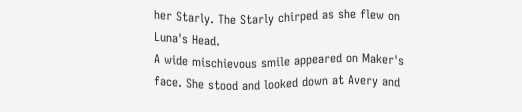her Starly. The Starly chirped as she flew on Luna's Head.
A wide mischievous smile appeared on Maker's face. She stood and looked down at Avery and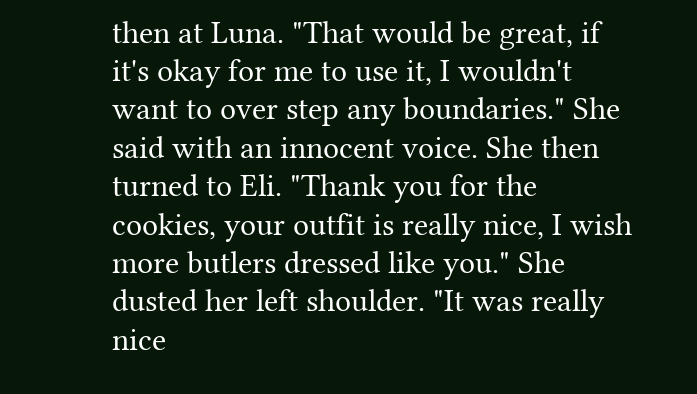then at Luna. "That would be great, if it's okay for me to use it, I wouldn't want to over step any boundaries." She said with an innocent voice. She then turned to Eli. "Thank you for the cookies, your outfit is really nice, I wish more butlers dressed like you." She dusted her left shoulder. "It was really nice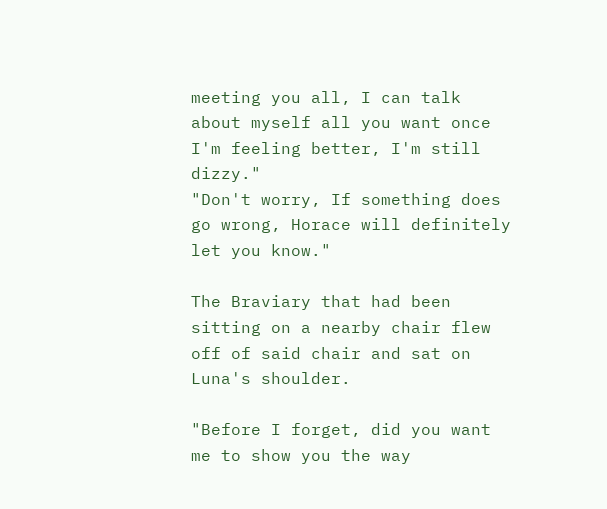meeting you all, I can talk about myself all you want once I'm feeling better, I'm still dizzy."
"Don't worry, If something does go wrong, Horace will definitely let you know."

The Braviary that had been sitting on a nearby chair flew off of said chair and sat on Luna's shoulder.

"Before I forget, did you want me to show you the way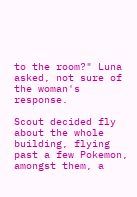to the room?" Luna asked, not sure of the woman's response.

Scout decided fly about the whole building, flying past a few Pokemon, amongst them, a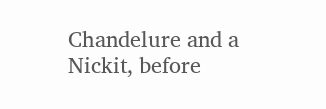Chandelure and a Nickit, before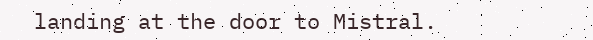landing at the door to Mistral.